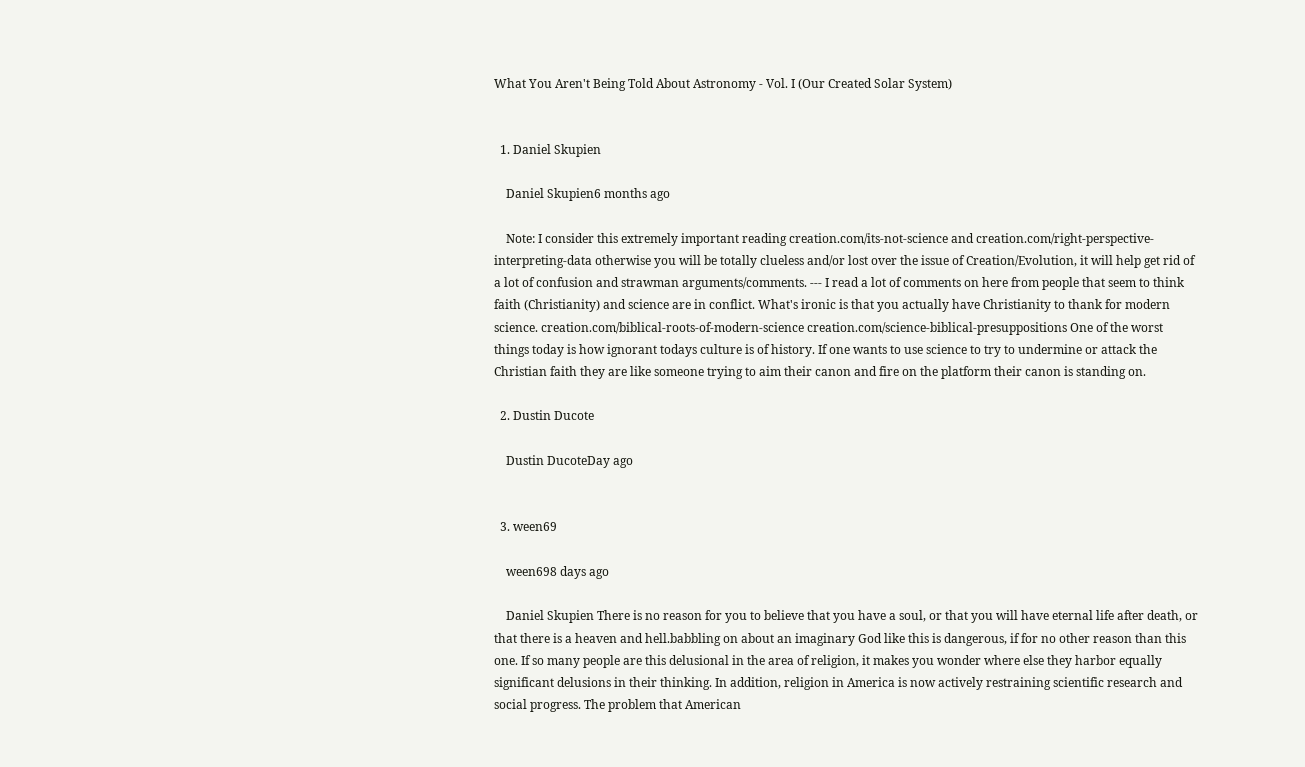What You Aren't Being Told About Astronomy - Vol. I (Our Created Solar System)


  1. Daniel Skupien

    Daniel Skupien6 months ago

    Note: I consider this extremely important reading creation.com/its-not-science and creation.com/right-perspective-interpreting-data otherwise you will be totally clueless and/or lost over the issue of Creation/Evolution, it will help get rid of a lot of confusion and strawman arguments/comments. --- I read a lot of comments on here from people that seem to think faith (Christianity) and science are in conflict. What's ironic is that you actually have Christianity to thank for modern science. creation.com/biblical-roots-of-modern-science creation.com/science-biblical-presuppositions One of the worst things today is how ignorant todays culture is of history. If one wants to use science to try to undermine or attack the Christian faith they are like someone trying to aim their canon and fire on the platform their canon is standing on.

  2. Dustin Ducote

    Dustin DucoteDay ago


  3. ween69

    ween698 days ago

    Daniel Skupien There is no reason for you to believe that you have a soul, or that you will have eternal life after death, or that there is a heaven and hell.babbling on about an imaginary God like this is dangerous, if for no other reason than this one. If so many people are this delusional in the area of religion, it makes you wonder where else they harbor equally significant delusions in their thinking. In addition, religion in America is now actively restraining scientific research and social progress. The problem that American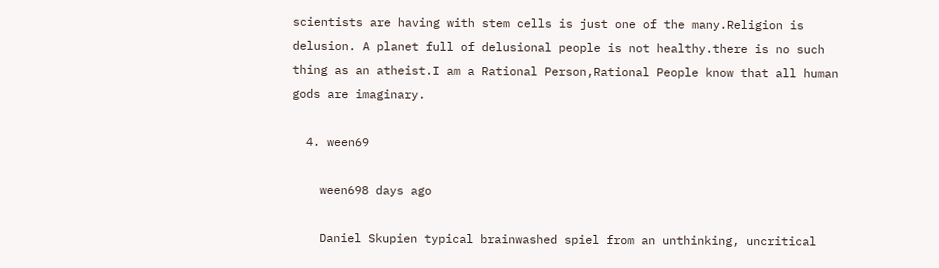scientists are having with stem cells is just one of the many.Religion is delusion. A planet full of delusional people is not healthy.there is no such thing as an atheist.I am a Rational Person,Rational People know that all human gods are imaginary.

  4. ween69

    ween698 days ago

    Daniel Skupien typical brainwashed spiel from an unthinking, uncritical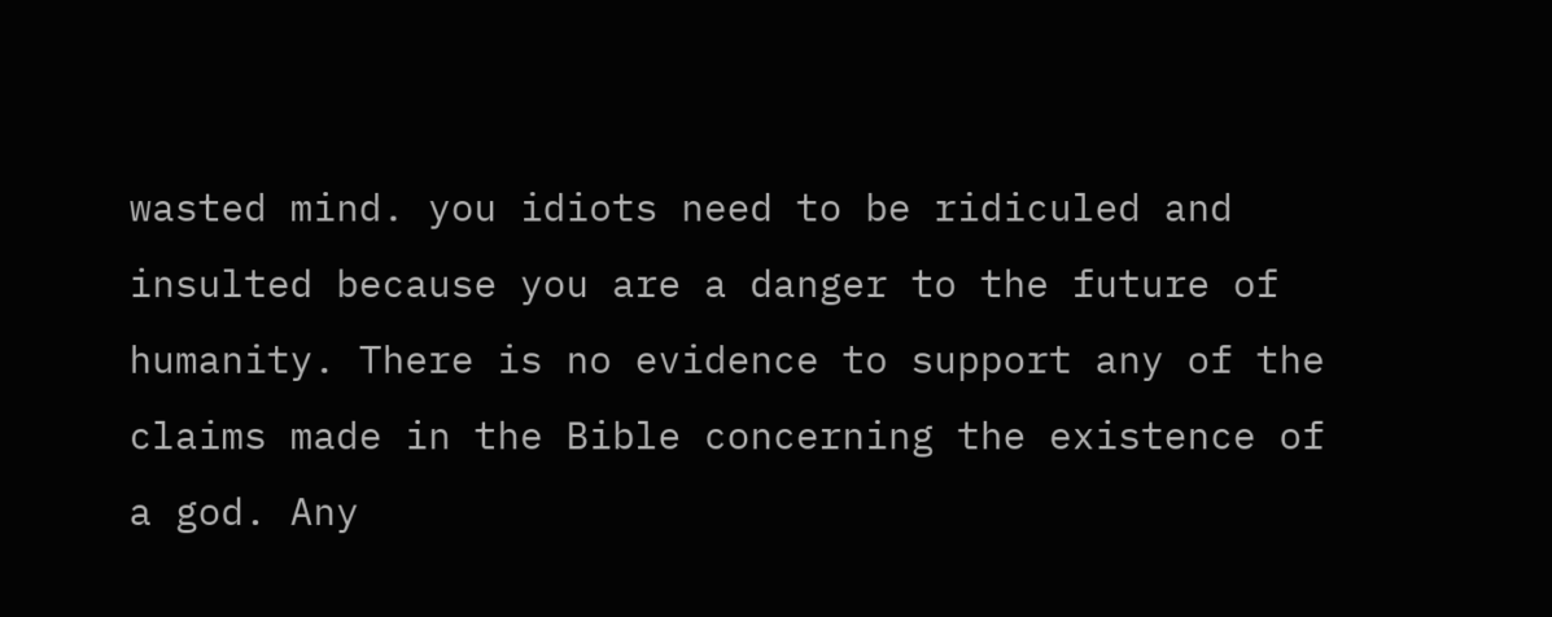wasted mind. you idiots need to be ridiculed and insulted because you are a danger to the future of humanity. There is no evidence to support any of the claims made in the Bible concerning the existence of a god. Any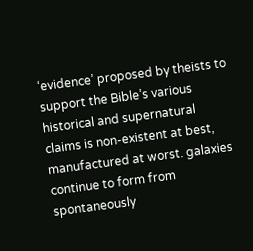‘evidence’ proposed by theists to support the Bible’s various historical and supernatural claims is non-existent at best, manufactured at worst. galaxies continue to form from spontaneously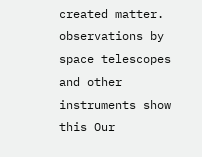created matter. observations by space telescopes and other instruments show this Our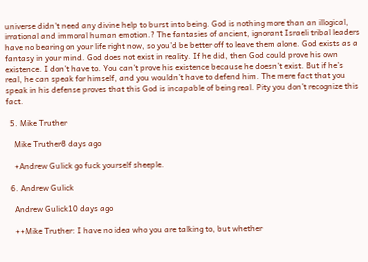universe didn't need any divine help to burst into being. God is nothing more than an illogical, irrational and immoral human emotion.? The fantasies of ancient, ignorant Israeli tribal leaders have no bearing on your life right now, so you’d be better off to leave them alone. God exists as a fantasy in your mind. God does not exist in reality. If he did, then God could prove his own existence. I don’t have to. You can’t prove his existence because he doesn’t exist. But if he’s real, he can speak for himself, and you wouldn’t have to defend him. The mere fact that you speak in his defense proves that this God is incapable of being real. Pity you don’t recognize this fact.

  5. Mike Truther

    Mike Truther8 days ago

    +Andrew Gulick go fuck yourself sheeple.

  6. Andrew Gulick

    Andrew Gulick10 days ago

    ++Mike Truther: I have no idea who you are talking to, but whether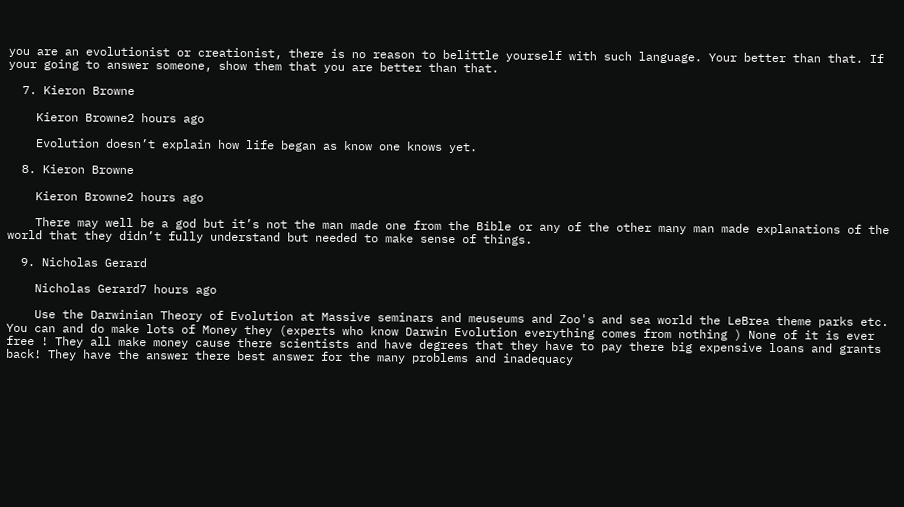you are an evolutionist or creationist, there is no reason to belittle yourself with such language. Your better than that. If your going to answer someone, show them that you are better than that.

  7. Kieron Browne

    Kieron Browne2 hours ago

    Evolution doesn’t explain how life began as know one knows yet.

  8. Kieron Browne

    Kieron Browne2 hours ago

    There may well be a god but it’s not the man made one from the Bible or any of the other many man made explanations of the world that they didn’t fully understand but needed to make sense of things.

  9. Nicholas Gerard

    Nicholas Gerard7 hours ago

    Use the Darwinian Theory of Evolution at Massive seminars and meuseums and Zoo's and sea world the LeBrea theme parks etc. You can and do make lots of Money they (experts who know Darwin Evolution everything comes from nothing ) None of it is ever free ! They all make money cause there scientists and have degrees that they have to pay there big expensive loans and grants back! They have the answer there best answer for the many problems and inadequacy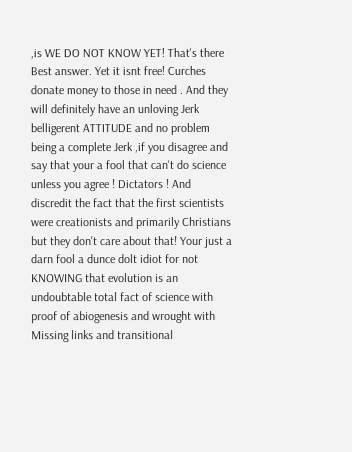,is WE DO NOT KNOW YET! That's there Best answer. Yet it isnt free! Curches donate money to those in need . And they will definitely have an unloving Jerk belligerent ATTITUDE and no problem being a complete Jerk ,if you disagree and say that your a fool that can't do science unless you agree ! Dictators ! And discredit the fact that the first scientists were creationists and primarily Christians but they don't care about that! Your just a darn fool a dunce dolt idiot for not KNOWING that evolution is an undoubtable total fact of science with proof of abiogenesis and wrought with Missing links and transitional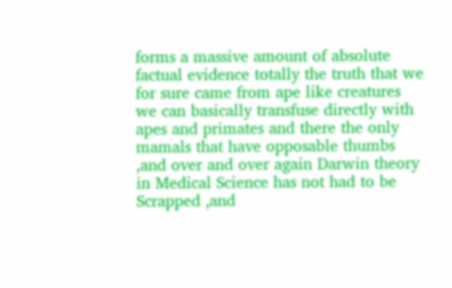forms a massive amount of absolute factual evidence totally the truth that we for sure came from ape like creatures we can basically transfuse directly with apes and primates and there the only mamals that have opposable thumbs ,and over and over again Darwin theory in Medical Science has not had to be Scrapped ,and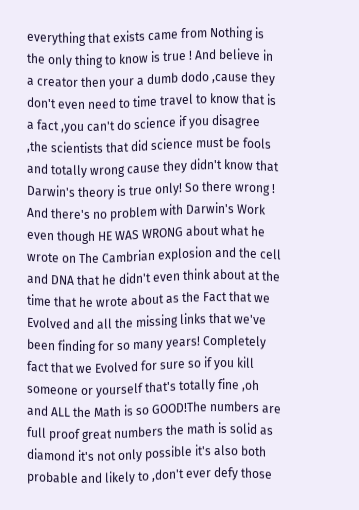everything that exists came from Nothing is the only thing to know is true ! And believe in a creator then your a dumb dodo ,cause they don't even need to time travel to know that is a fact ,you can't do science if you disagree ,the scientists that did science must be fools and totally wrong cause they didn't know that Darwin's theory is true only! So there wrong ! And there's no problem with Darwin's Work even though HE WAS WRONG about what he wrote on The Cambrian explosion and the cell and DNA that he didn't even think about at the time that he wrote about as the Fact that we Evolved and all the missing links that we've been finding for so many years! Completely fact that we Evolved for sure so if you kill someone or yourself that's totally fine ,oh and ALL the Math is so GOOD!The numbers are full proof great numbers the math is solid as diamond it's not only possible it's also both probable and likely to ,don't ever defy those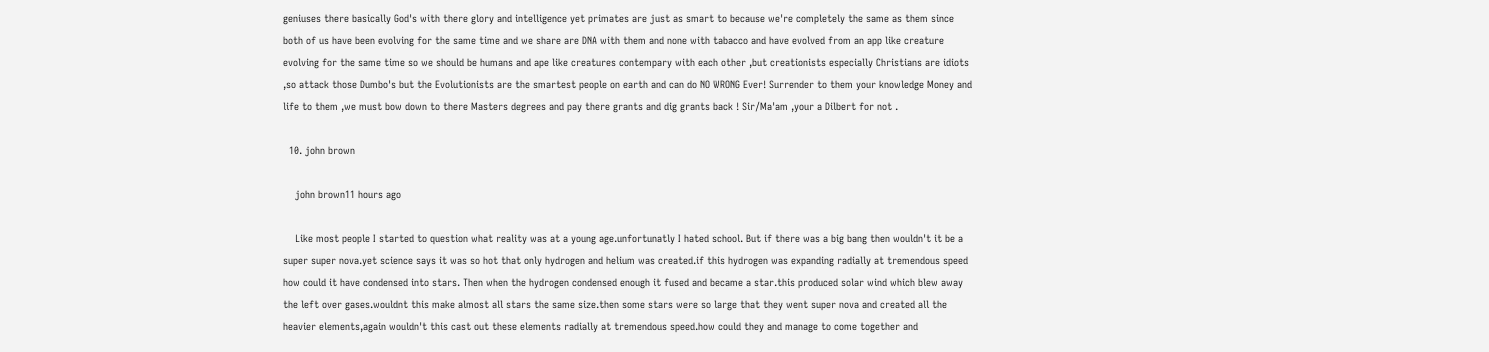geniuses there basically God's with there glory and intelligence yet primates are just as smart to because we're completely the same as them since both of us have been evolving for the same time and we share are DNA with them and none with tabacco and have evolved from an app like creature evolving for the same time so we should be humans and ape like creatures contempary with each other ,but creationists especially Christians are idiots ,so attack those Dumbo's but the Evolutionists are the smartest people on earth and can do NO WRONG Ever! Surrender to them your knowledge Money and life to them ,we must bow down to there Masters degrees and pay there grants and dig grants back ! Sir/Ma'am ,your a Dilbert for not .

  10. john brown

    john brown11 hours ago

    Like most people I started to question what reality was at a young age.unfortunatly I hated school. But if there was a big bang then wouldn't it be a super super nova.yet science says it was so hot that only hydrogen and helium was created.if this hydrogen was expanding radially at tremendous speed how could it have condensed into stars. Then when the hydrogen condensed enough it fused and became a star.this produced solar wind which blew away the left over gases.wouldnt this make almost all stars the same size.then some stars were so large that they went super nova and created all the heavier elements,again wouldn't this cast out these elements radially at tremendous speed.how could they and manage to come together and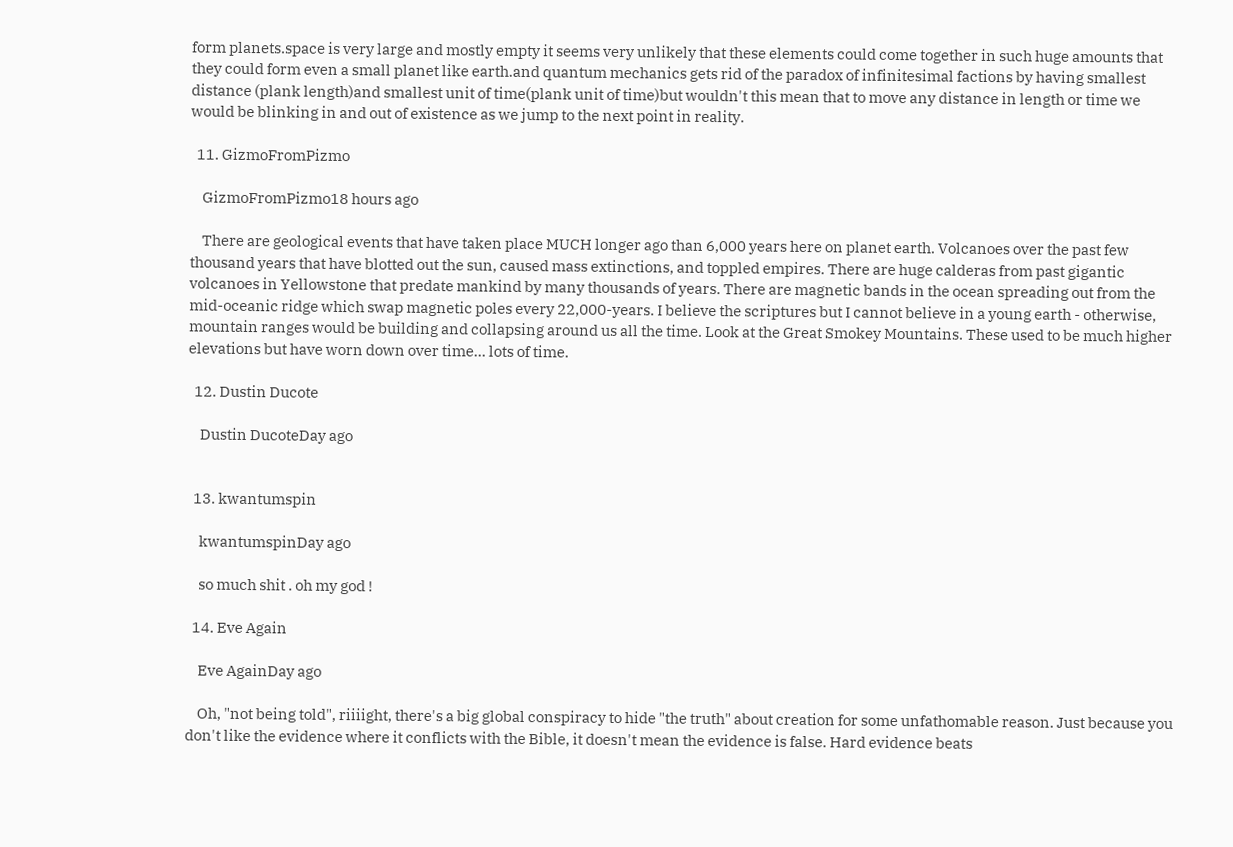form planets.space is very large and mostly empty it seems very unlikely that these elements could come together in such huge amounts that they could form even a small planet like earth.and quantum mechanics gets rid of the paradox of infinitesimal factions by having smallest distance (plank length)and smallest unit of time(plank unit of time)but wouldn't this mean that to move any distance in length or time we would be blinking in and out of existence as we jump to the next point in reality.

  11. GizmoFromPizmo

    GizmoFromPizmo18 hours ago

    There are geological events that have taken place MUCH longer ago than 6,000 years here on planet earth. Volcanoes over the past few thousand years that have blotted out the sun, caused mass extinctions, and toppled empires. There are huge calderas from past gigantic volcanoes in Yellowstone that predate mankind by many thousands of years. There are magnetic bands in the ocean spreading out from the mid-oceanic ridge which swap magnetic poles every 22,000-years. I believe the scriptures but I cannot believe in a young earth - otherwise, mountain ranges would be building and collapsing around us all the time. Look at the Great Smokey Mountains. These used to be much higher elevations but have worn down over time... lots of time.

  12. Dustin Ducote

    Dustin DucoteDay ago


  13. kwantumspin

    kwantumspinDay ago

    so much shit . oh my god !

  14. Eve Again

    Eve AgainDay ago

    Oh, "not being told", riiiight, there's a big global conspiracy to hide "the truth" about creation for some unfathomable reason. Just because you don't like the evidence where it conflicts with the Bible, it doesn't mean the evidence is false. Hard evidence beats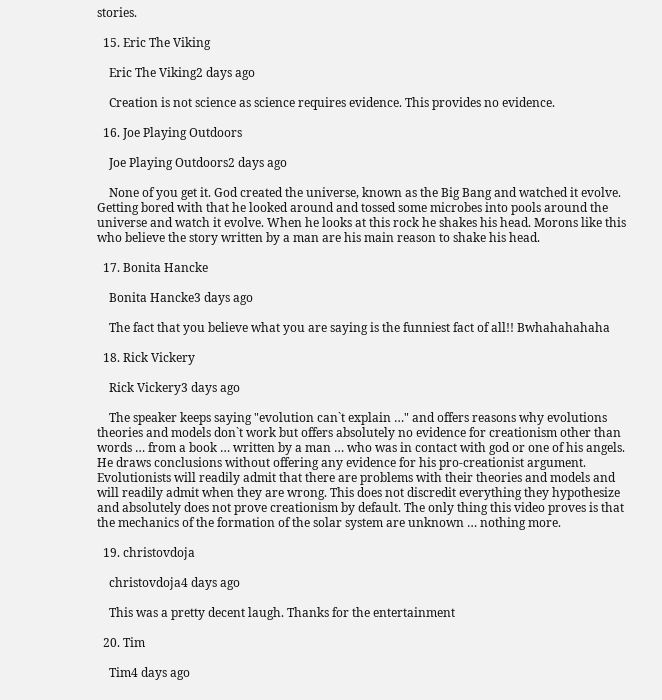stories.

  15. Eric The Viking

    Eric The Viking2 days ago

    Creation is not science as science requires evidence. This provides no evidence.

  16. Joe Playing Outdoors

    Joe Playing Outdoors2 days ago

    None of you get it. God created the universe, known as the Big Bang and watched it evolve. Getting bored with that he looked around and tossed some microbes into pools around the universe and watch it evolve. When he looks at this rock he shakes his head. Morons like this who believe the story written by a man are his main reason to shake his head.

  17. Bonita Hancke

    Bonita Hancke3 days ago

    The fact that you believe what you are saying is the funniest fact of all!! Bwhahahahaha

  18. Rick Vickery

    Rick Vickery3 days ago

    The speaker keeps saying "evolution can`t explain …" and offers reasons why evolutions theories and models don`t work but offers absolutely no evidence for creationism other than words … from a book … written by a man … who was in contact with god or one of his angels. He draws conclusions without offering any evidence for his pro-creationist argument. Evolutionists will readily admit that there are problems with their theories and models and will readily admit when they are wrong. This does not discredit everything they hypothesize and absolutely does not prove creationism by default. The only thing this video proves is that the mechanics of the formation of the solar system are unknown … nothing more.

  19. christovdoja

    christovdoja4 days ago

    This was a pretty decent laugh. Thanks for the entertainment

  20. Tim

    Tim4 days ago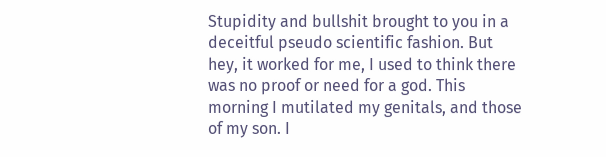Stupidity and bullshit brought to you in a deceitful pseudo scientific fashion. But hey, it worked for me, I used to think there was no proof or need for a god. This morning I mutilated my genitals, and those of my son. I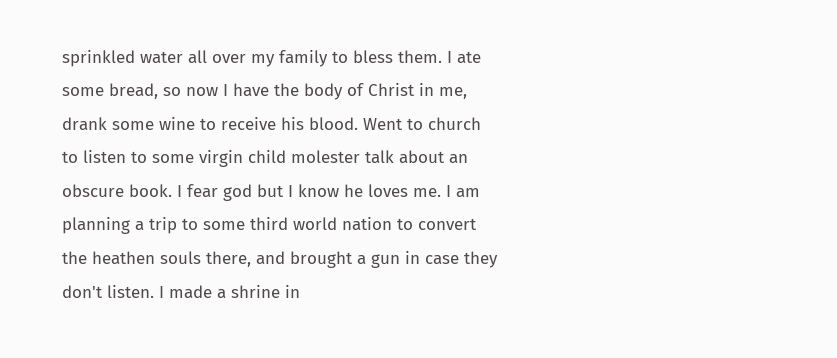sprinkled water all over my family to bless them. I ate some bread, so now I have the body of Christ in me, drank some wine to receive his blood. Went to church to listen to some virgin child molester talk about an obscure book. I fear god but I know he loves me. I am planning a trip to some third world nation to convert the heathen souls there, and brought a gun in case they don't listen. I made a shrine in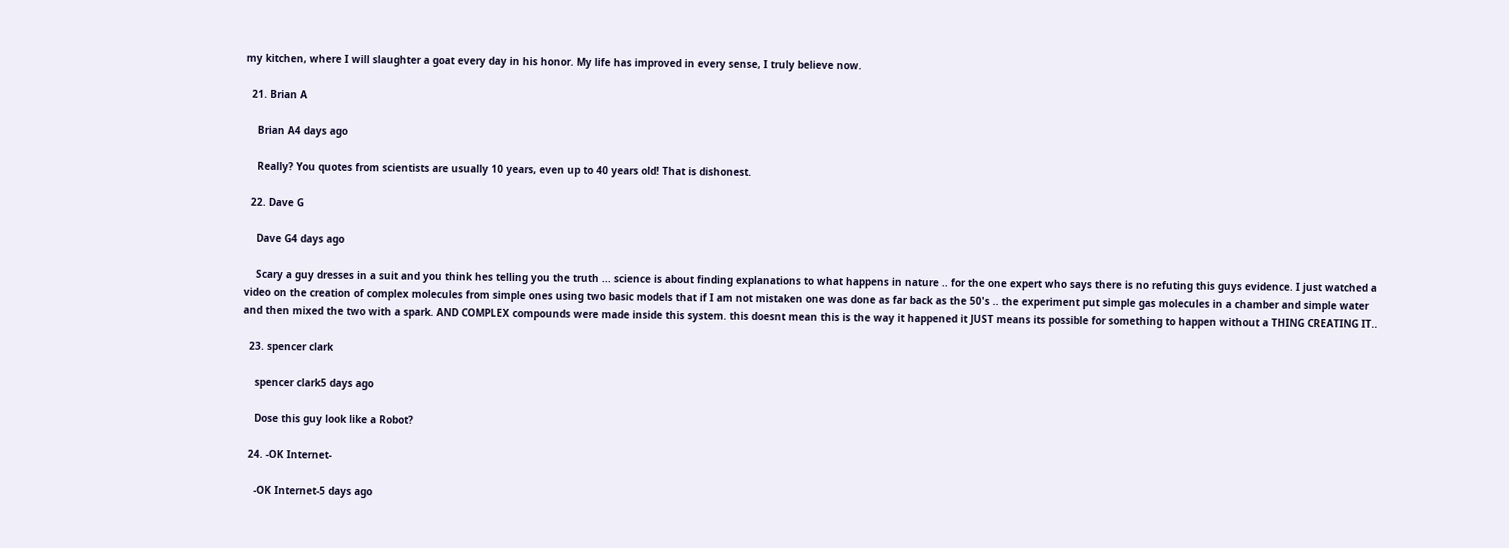my kitchen, where I will slaughter a goat every day in his honor. My life has improved in every sense, I truly believe now.

  21. Brian A

    Brian A4 days ago

    Really? You quotes from scientists are usually 10 years, even up to 40 years old! That is dishonest.

  22. Dave G

    Dave G4 days ago

    Scary a guy dresses in a suit and you think hes telling you the truth ... science is about finding explanations to what happens in nature .. for the one expert who says there is no refuting this guys evidence. I just watched a video on the creation of complex molecules from simple ones using two basic models that if I am not mistaken one was done as far back as the 50's .. the experiment put simple gas molecules in a chamber and simple water and then mixed the two with a spark. AND COMPLEX compounds were made inside this system. this doesnt mean this is the way it happened it JUST means its possible for something to happen without a THING CREATING IT..

  23. spencer clark

    spencer clark5 days ago

    Dose this guy look like a Robot?

  24. -OK Internet-

    -OK Internet-5 days ago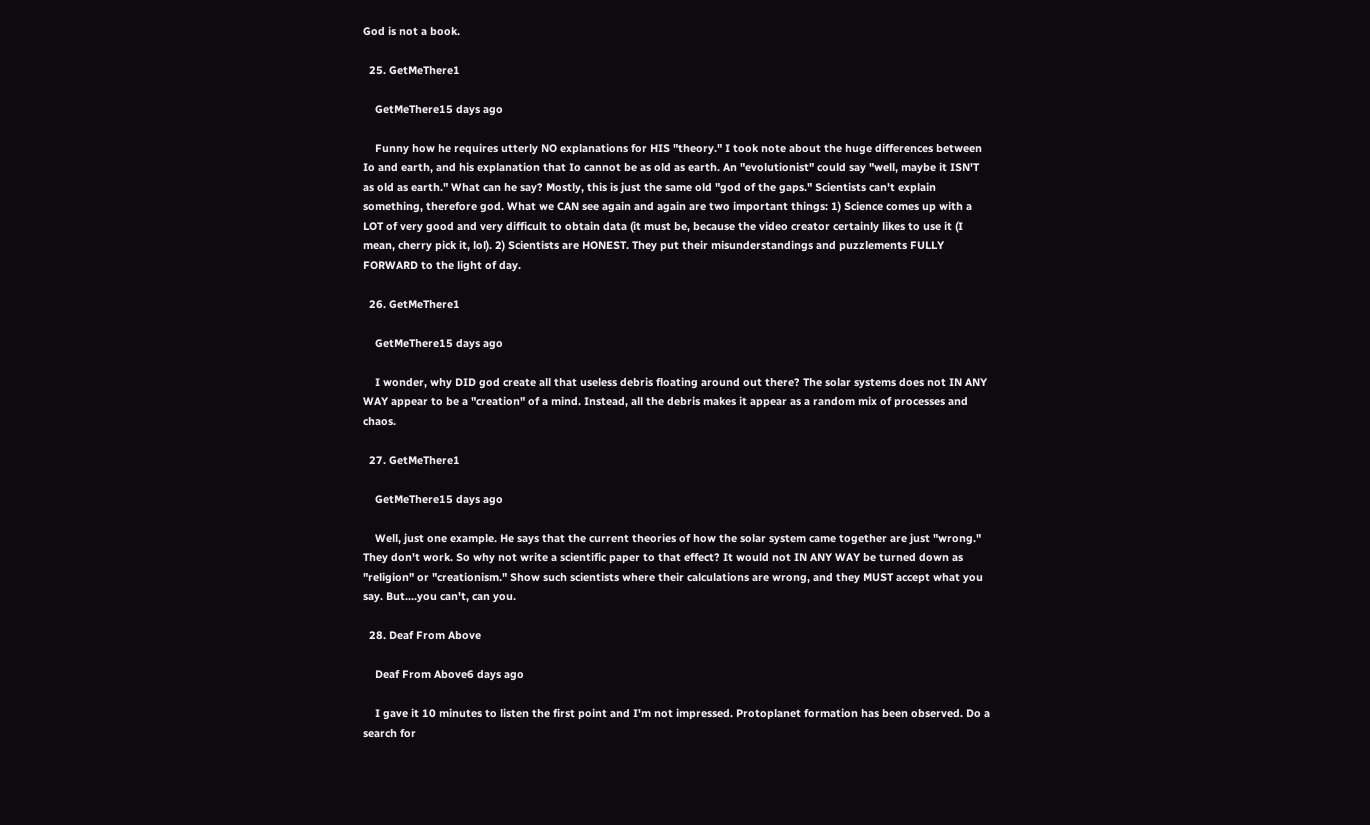God is not a book.

  25. GetMeThere1

    GetMeThere15 days ago

    Funny how he requires utterly NO explanations for HIS "theory." I took note about the huge differences between Io and earth, and his explanation that Io cannot be as old as earth. An "evolutionist" could say "well, maybe it ISN'T as old as earth." What can he say? Mostly, this is just the same old "god of the gaps." Scientists can't explain something, therefore god. What we CAN see again and again are two important things: 1) Science comes up with a LOT of very good and very difficult to obtain data (it must be, because the video creator certainly likes to use it (I mean, cherry pick it, lol). 2) Scientists are HONEST. They put their misunderstandings and puzzlements FULLY FORWARD to the light of day.

  26. GetMeThere1

    GetMeThere15 days ago

    I wonder, why DID god create all that useless debris floating around out there? The solar systems does not IN ANY WAY appear to be a "creation" of a mind. Instead, all the debris makes it appear as a random mix of processes and chaos.

  27. GetMeThere1

    GetMeThere15 days ago

    Well, just one example. He says that the current theories of how the solar system came together are just "wrong." They don't work. So why not write a scientific paper to that effect? It would not IN ANY WAY be turned down as "religion" or "creationism." Show such scientists where their calculations are wrong, and they MUST accept what you say. But....you can't, can you.

  28. Deaf From Above

    Deaf From Above6 days ago

    I gave it 10 minutes to listen the first point and I'm not impressed. Protoplanet formation has been observed. Do a search for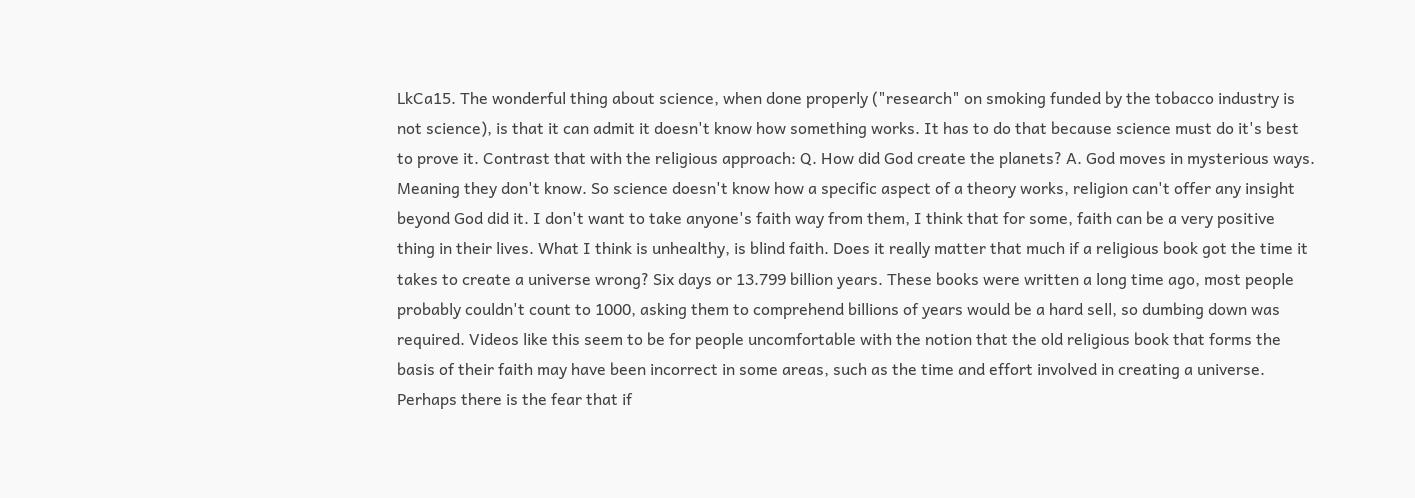LkCa15. The wonderful thing about science, when done properly ("research" on smoking funded by the tobacco industry is not science), is that it can admit it doesn't know how something works. It has to do that because science must do it's best to prove it. Contrast that with the religious approach: Q. How did God create the planets? A. God moves in mysterious ways. Meaning they don't know. So science doesn't know how a specific aspect of a theory works, religion can't offer any insight beyond God did it. I don't want to take anyone's faith way from them, I think that for some, faith can be a very positive thing in their lives. What I think is unhealthy, is blind faith. Does it really matter that much if a religious book got the time it takes to create a universe wrong? Six days or 13.799 billion years. These books were written a long time ago, most people probably couldn't count to 1000, asking them to comprehend billions of years would be a hard sell, so dumbing down was required. Videos like this seem to be for people uncomfortable with the notion that the old religious book that forms the basis of their faith may have been incorrect in some areas, such as the time and effort involved in creating a universe. Perhaps there is the fear that if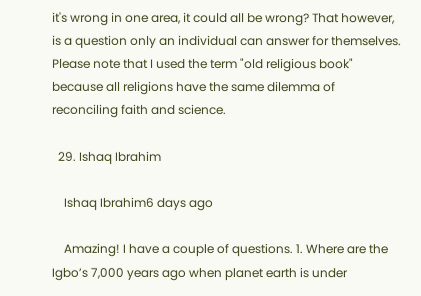it's wrong in one area, it could all be wrong? That however, is a question only an individual can answer for themselves. Please note that I used the term "old religious book" because all religions have the same dilemma of reconciling faith and science.

  29. Ishaq Ibrahim

    Ishaq Ibrahim6 days ago

    Amazing! I have a couple of questions. 1. Where are the Igbo’s 7,000 years ago when planet earth is under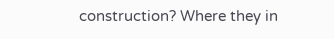construction? Where they in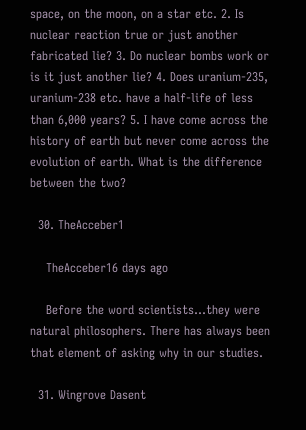space, on the moon, on a star etc. 2. Is nuclear reaction true or just another fabricated lie? 3. Do nuclear bombs work or is it just another lie? 4. Does uranium-235, uranium-238 etc. have a half-life of less than 6,000 years? 5. I have come across the history of earth but never come across the evolution of earth. What is the difference between the two?

  30. TheAcceber1

    TheAcceber16 days ago

    Before the word scientists...they were natural philosophers. There has always been that element of asking why in our studies.

  31. Wingrove Dasent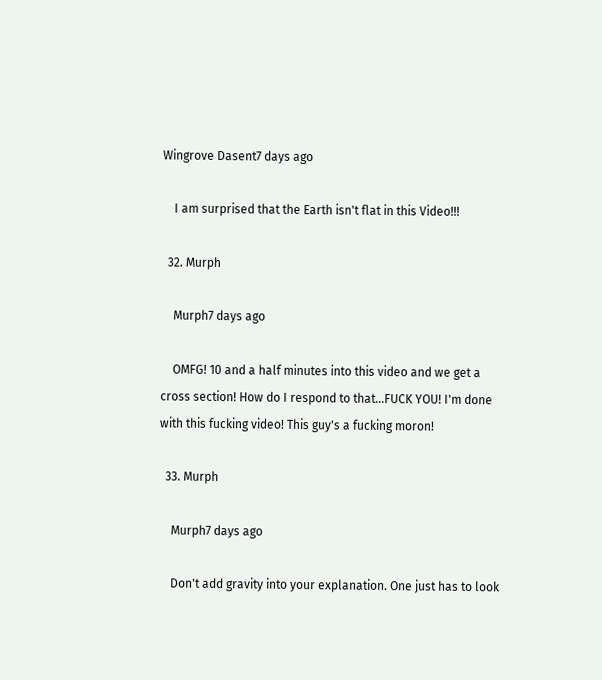Wingrove Dasent7 days ago

    I am surprised that the Earth isn't flat in this Video!!!

  32. Murph

    Murph7 days ago

    OMFG! 10 and a half minutes into this video and we get a cross section! How do I respond to that...FUCK YOU! I'm done with this fucking video! This guy's a fucking moron!

  33. Murph

    Murph7 days ago

    Don't add gravity into your explanation. One just has to look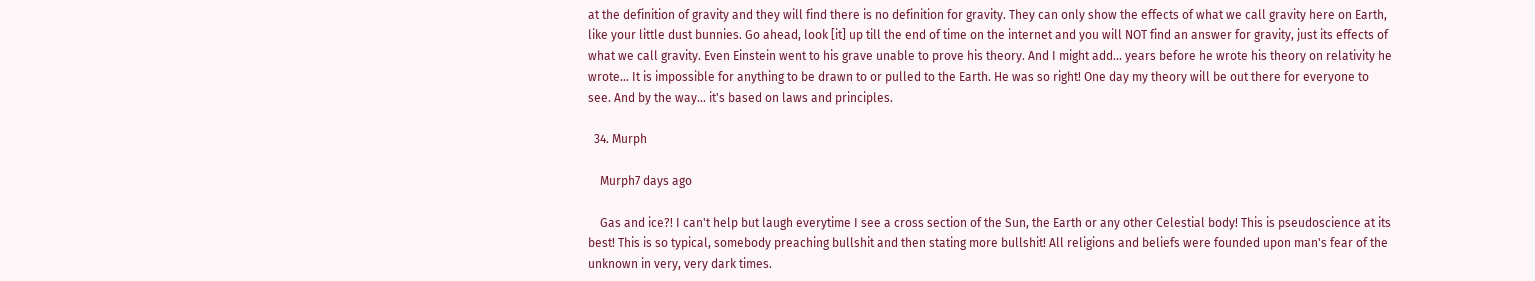at the definition of gravity and they will find there is no definition for gravity. They can only show the effects of what we call gravity here on Earth, like your little dust bunnies. Go ahead, look [it] up till the end of time on the internet and you will NOT find an answer for gravity, just its effects of what we call gravity. Even Einstein went to his grave unable to prove his theory. And I might add... years before he wrote his theory on relativity he wrote... It is impossible for anything to be drawn to or pulled to the Earth. He was so right! One day my theory will be out there for everyone to see. And by the way... it's based on laws and principles.

  34. Murph

    Murph7 days ago

    Gas and ice?! I can't help but laugh everytime I see a cross section of the Sun, the Earth or any other Celestial body! This is pseudoscience at its best! This is so typical, somebody preaching bullshit and then stating more bullshit! All religions and beliefs were founded upon man's fear of the unknown in very, very dark times.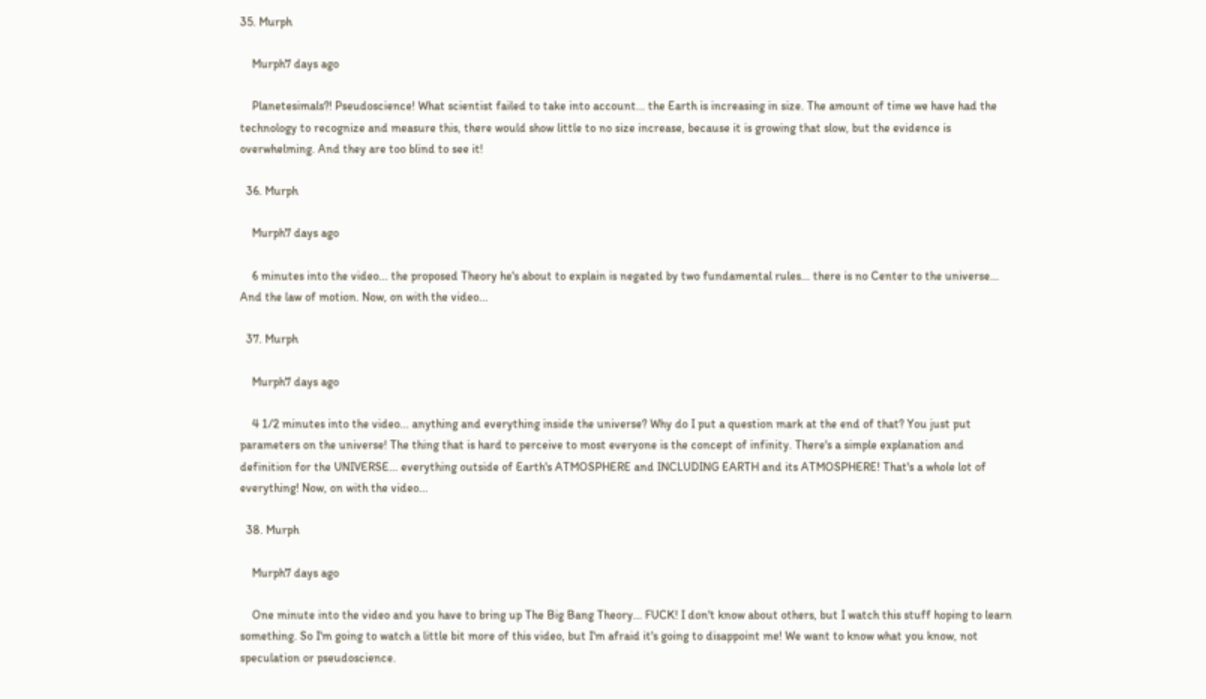35. Murph

    Murph7 days ago

    Planetesimals?! Pseudoscience! What scientist failed to take into account... the Earth is increasing in size. The amount of time we have had the technology to recognize and measure this, there would show little to no size increase, because it is growing that slow, but the evidence is overwhelming. And they are too blind to see it!

  36. Murph

    Murph7 days ago

    6 minutes into the video... the proposed Theory he's about to explain is negated by two fundamental rules... there is no Center to the universe... And the law of motion. Now, on with the video...

  37. Murph

    Murph7 days ago

    4 1/2 minutes into the video... anything and everything inside the universe? Why do I put a question mark at the end of that? You just put parameters on the universe! The thing that is hard to perceive to most everyone is the concept of infinity. There's a simple explanation and definition for the UNIVERSE... everything outside of Earth's ATMOSPHERE and INCLUDING EARTH and its ATMOSPHERE! That's a whole lot of everything! Now, on with the video...

  38. Murph

    Murph7 days ago

    One minute into the video and you have to bring up The Big Bang Theory... FUCK! I don't know about others, but I watch this stuff hoping to learn something. So I'm going to watch a little bit more of this video, but I'm afraid it's going to disappoint me! We want to know what you know, not speculation or pseudoscience.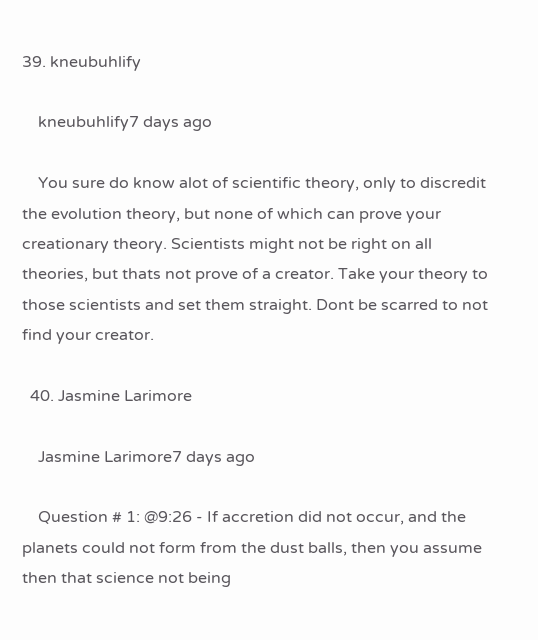39. kneubuhlify

    kneubuhlify7 days ago

    You sure do know alot of scientific theory, only to discredit the evolution theory, but none of which can prove your creationary theory. Scientists might not be right on all theories, but thats not prove of a creator. Take your theory to those scientists and set them straight. Dont be scarred to not find your creator.

  40. Jasmine Larimore

    Jasmine Larimore7 days ago

    Question # 1: @9:26 - If accretion did not occur, and the planets could not form from the dust balls, then you assume then that science not being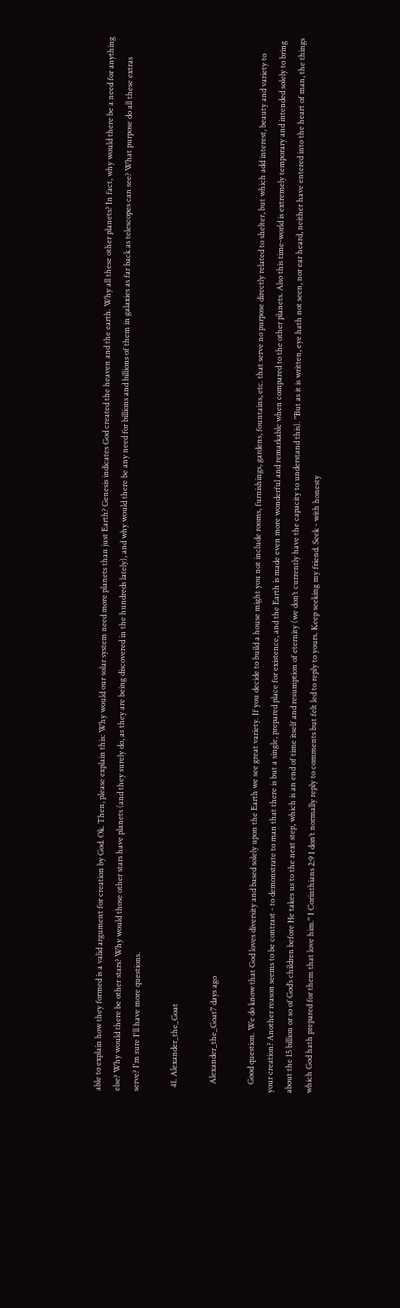able to explain how they formed is a valid argument for creation by God. Ok. Then, please explain this: Why would our solar system need more planets than just Earth? Genesis indicates God created the heaven and the earth. Why all these other planets? In fact, why would there be a need for anything else? Why would there be other stars? Why would those other stars have planets (and they surely do, as they are being discovered in the hundreds lately), and why would there be any need for billions and billions of them in galaxies as far back as telescopes can see? What purpose do all these extras serve? I'm sure I'll have more questions.

  41. Alexander_the_Goat

    Alexander_the_Goat7 days ago

    Good question. We do know that God loves diversity and based solely upon the Earth we see great variety. If you decide to build a house might you not include rooms, furnishings, gardens, fountains, etc. that serve no purpose directly related to shelter, but which add interest, beauty and variety to your creation? Another reason seems to be contrast - to demonstrate to man that there is but a single, prepared place for existence, and the Earth is made even more wonderful and remarkable when compared to the other planets. Also this time-world is extremely temporary and intended solely to bring about the 15 billion or so of God’s children before He takes us to the next step, which is an end of time itself and resumption of eternity (we don’t currently have the capacity to understand this). "But as it is written, eye hath not seen, nor ear heard, neither have entered into the heart of man, the things which God hath prepared for them that love him." I Corinthians 2:9 I don’t normally reply to comments but felt led to reply to yours. Keep seeking my friend. Seek - with honesty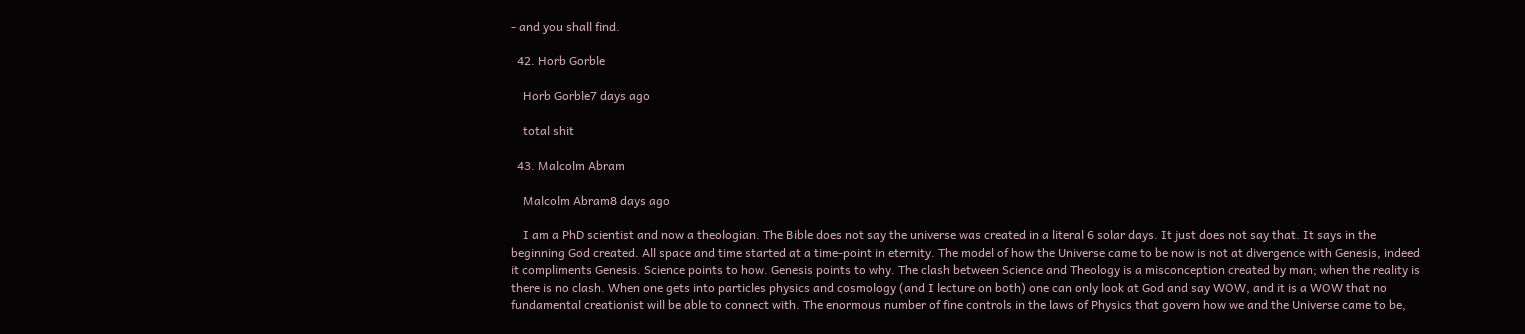- and you shall find.

  42. Horb Gorble

    Horb Gorble7 days ago

    total shit

  43. Malcolm Abram

    Malcolm Abram8 days ago

    I am a PhD scientist and now a theologian. The Bible does not say the universe was created in a literal 6 solar days. It just does not say that. It says in the beginning God created. All space and time started at a time-point in eternity. The model of how the Universe came to be now is not at divergence with Genesis, indeed it compliments Genesis. Science points to how. Genesis points to why. The clash between Science and Theology is a misconception created by man; when the reality is there is no clash. When one gets into particles physics and cosmology (and I lecture on both) one can only look at God and say WOW, and it is a WOW that no fundamental creationist will be able to connect with. The enormous number of fine controls in the laws of Physics that govern how we and the Universe came to be,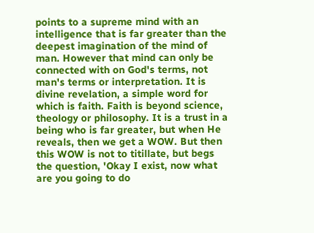points to a supreme mind with an intelligence that is far greater than the deepest imagination of the mind of man. However that mind can only be connected with on God's terms, not man's terms or interpretation. It is divine revelation, a simple word for which is faith. Faith is beyond science, theology or philosophy. It is a trust in a being who is far greater, but when He reveals, then we get a WOW. But then this WOW is not to titillate, but begs the question, 'Okay I exist, now what are you going to do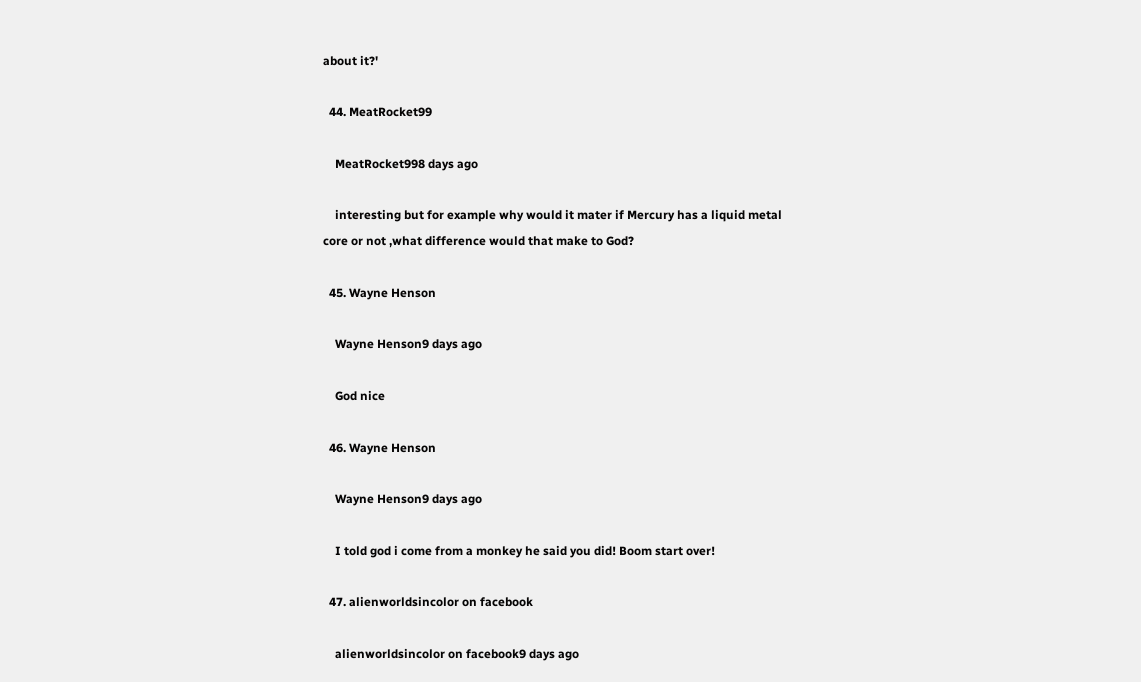about it?'

  44. MeatRocket99

    MeatRocket998 days ago

    interesting but for example why would it mater if Mercury has a liquid metal core or not ,what difference would that make to God?

  45. Wayne Henson

    Wayne Henson9 days ago

    God nice

  46. Wayne Henson

    Wayne Henson9 days ago

    I told god i come from a monkey he said you did! Boom start over!

  47. alienworldsincolor on facebook

    alienworldsincolor on facebook9 days ago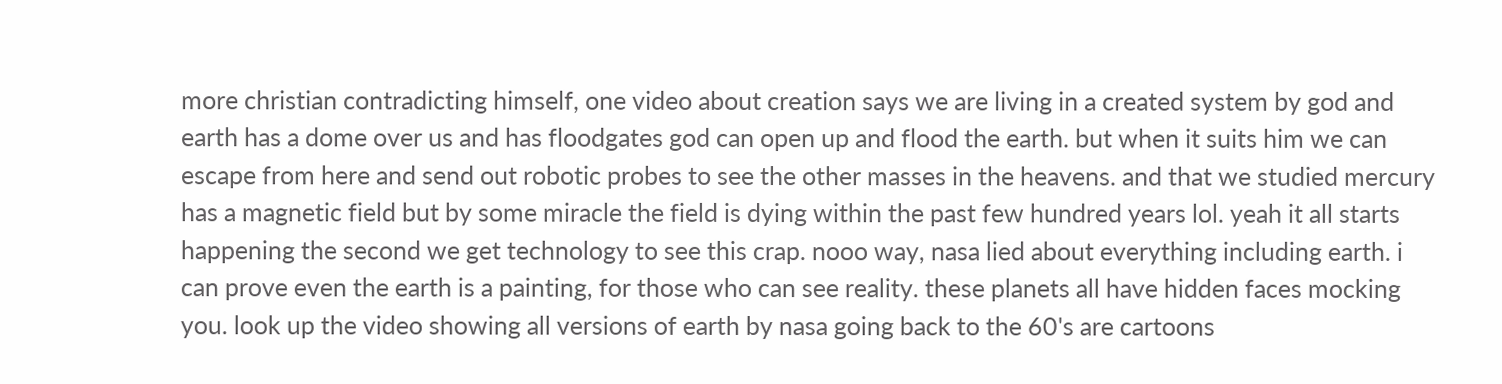more christian contradicting himself, one video about creation says we are living in a created system by god and earth has a dome over us and has floodgates god can open up and flood the earth. but when it suits him we can escape from here and send out robotic probes to see the other masses in the heavens. and that we studied mercury has a magnetic field but by some miracle the field is dying within the past few hundred years lol. yeah it all starts happening the second we get technology to see this crap. nooo way, nasa lied about everything including earth. i can prove even the earth is a painting, for those who can see reality. these planets all have hidden faces mocking you. look up the video showing all versions of earth by nasa going back to the 60's are cartoons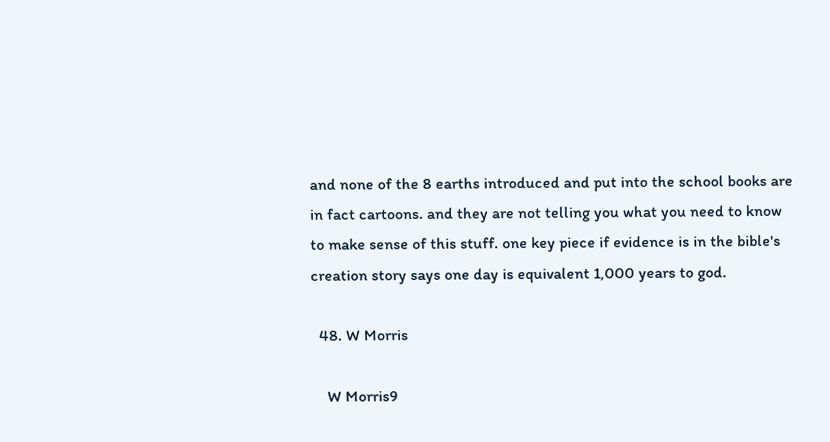and none of the 8 earths introduced and put into the school books are in fact cartoons. and they are not telling you what you need to know to make sense of this stuff. one key piece if evidence is in the bible's creation story says one day is equivalent 1,000 years to god.

  48. W Morris

    W Morris9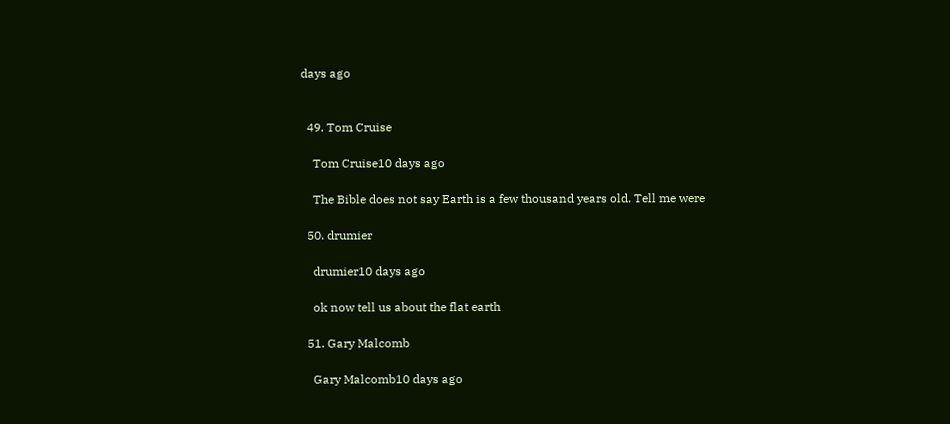days ago


  49. Tom Cruise

    Tom Cruise10 days ago

    The Bible does not say Earth is a few thousand years old. Tell me were

  50. drumier

    drumier10 days ago

    ok now tell us about the flat earth

  51. Gary Malcomb

    Gary Malcomb10 days ago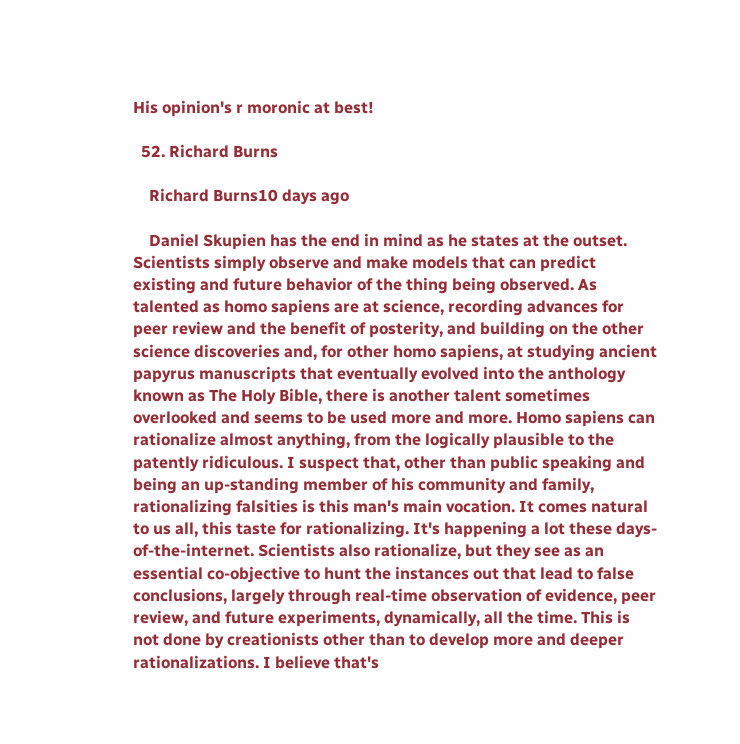His opinion's r moronic at best!

  52. Richard Burns

    Richard Burns10 days ago

    Daniel Skupien has the end in mind as he states at the outset. Scientists simply observe and make models that can predict existing and future behavior of the thing being observed. As talented as homo sapiens are at science, recording advances for peer review and the benefit of posterity, and building on the other science discoveries and, for other homo sapiens, at studying ancient papyrus manuscripts that eventually evolved into the anthology known as The Holy Bible, there is another talent sometimes overlooked and seems to be used more and more. Homo sapiens can rationalize almost anything, from the logically plausible to the patently ridiculous. I suspect that, other than public speaking and being an up-standing member of his community and family, rationalizing falsities is this man's main vocation. It comes natural to us all, this taste for rationalizing. It's happening a lot these days-of-the-internet. Scientists also rationalize, but they see as an essential co-objective to hunt the instances out that lead to false conclusions, largely through real-time observation of evidence, peer review, and future experiments, dynamically, all the time. This is not done by creationists other than to develop more and deeper rationalizations. I believe that's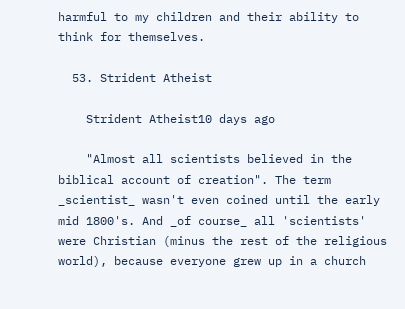harmful to my children and their ability to think for themselves.

  53. Strident Atheist

    Strident Atheist10 days ago

    "Almost all scientists believed in the biblical account of creation". The term _scientist_ wasn't even coined until the early mid 1800's. And _of course_ all 'scientists' were Christian (minus the rest of the religious world), because everyone grew up in a church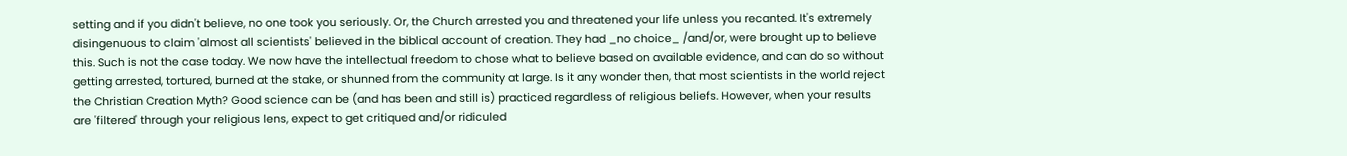setting and if you didn't believe, no one took you seriously. Or, the Church arrested you and threatened your life unless you recanted. It's extremely disingenuous to claim 'almost all scientists' believed in the biblical account of creation. They had _no choice_ /and/or, were brought up to believe this. Such is not the case today. We now have the intellectual freedom to chose what to believe based on available evidence, and can do so without getting arrested, tortured, burned at the stake, or shunned from the community at large. Is it any wonder then, that most scientists in the world reject the Christian Creation Myth? Good science can be (and has been and still is) practiced regardless of religious beliefs. However, when your results are 'filtered' through your religious lens, expect to get critiqued and/or ridiculed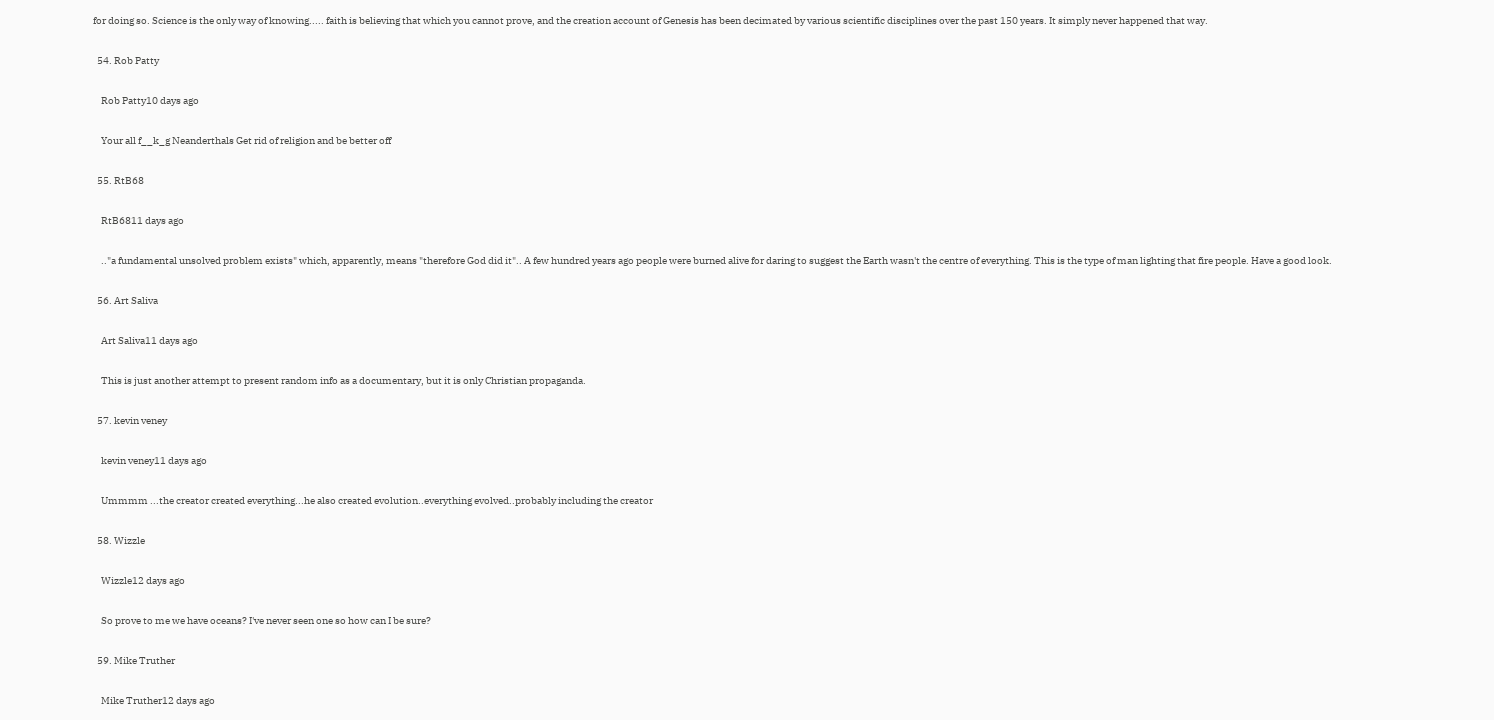for doing so. Science is the only way of knowing..... faith is believing that which you cannot prove, and the creation account of Genesis has been decimated by various scientific disciplines over the past 150 years. It simply never happened that way.

  54. Rob Patty

    Rob Patty10 days ago

    Your all f__k_g Neanderthals Get rid of religion and be better off

  55. RtB68

    RtB6811 days ago

    .."a fundamental unsolved problem exists" which, apparently, means "therefore God did it".. A few hundred years ago people were burned alive for daring to suggest the Earth wasn't the centre of everything. This is the type of man lighting that fire people. Have a good look.

  56. Art Saliva

    Art Saliva11 days ago

    This is just another attempt to present random info as a documentary, but it is only Christian propaganda.

  57. kevin veney

    kevin veney11 days ago

    Ummmm ...the creator created everything...he also created evolution..everything evolved..probably including the creator

  58. Wizzle

    Wizzle12 days ago

    So prove to me we have oceans? I've never seen one so how can I be sure?

  59. Mike Truther

    Mike Truther12 days ago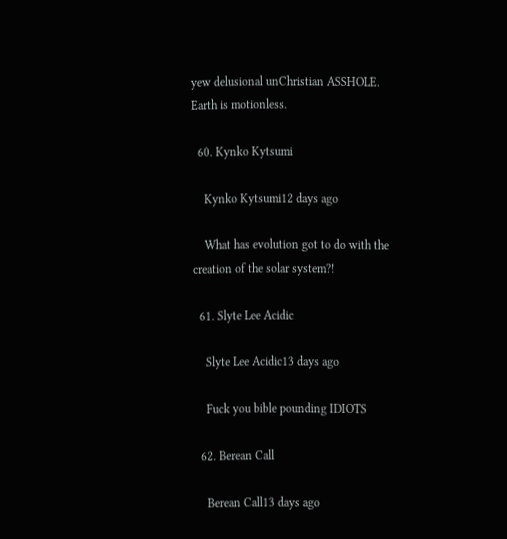yew delusional unChristian ASSHOLE. Earth is motionless.

  60. Kynko Kytsumi

    Kynko Kytsumi12 days ago

    What has evolution got to do with the creation of the solar system?!

  61. Slyte Lee Acidic

    Slyte Lee Acidic13 days ago

    Fuck you bible pounding IDIOTS

  62. Berean Call

    Berean Call13 days ago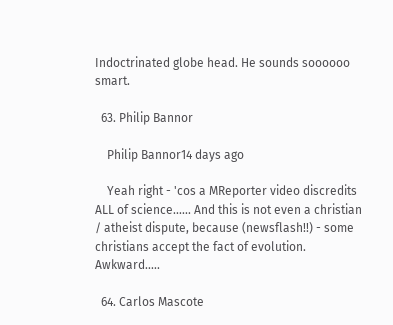Indoctrinated globe head. He sounds soooooo smart.

  63. Philip Bannor

    Philip Bannor14 days ago

    Yeah right - 'cos a MReporter video discredits ALL of science...... And this is not even a christian / atheist dispute, because (newsflash!!) - some christians accept the fact of evolution. Awkward.....

  64. Carlos Mascote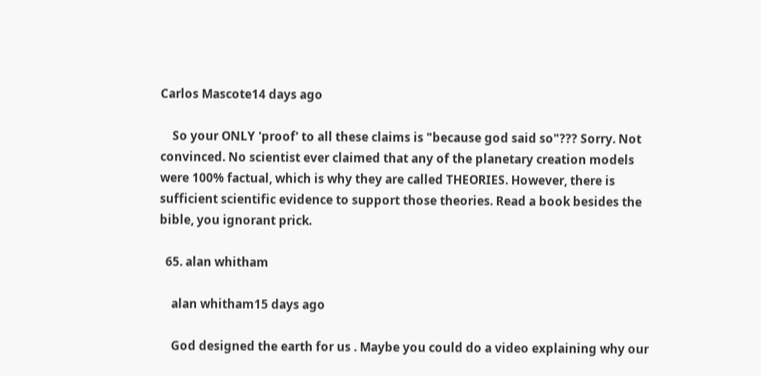Carlos Mascote14 days ago

    So your ONLY 'proof' to all these claims is "because god said so"??? Sorry. Not convinced. No scientist ever claimed that any of the planetary creation models were 100% factual, which is why they are called THEORIES. However, there is sufficient scientific evidence to support those theories. Read a book besides the bible, you ignorant prick.

  65. alan whitham

    alan whitham15 days ago

    God designed the earth for us . Maybe you could do a video explaining why our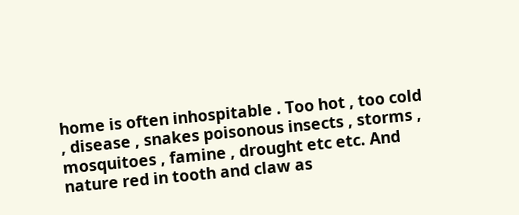home is often inhospitable . Too hot , too cold , disease , snakes poisonous insects , storms , mosquitoes , famine , drought etc etc. And nature red in tooth and claw as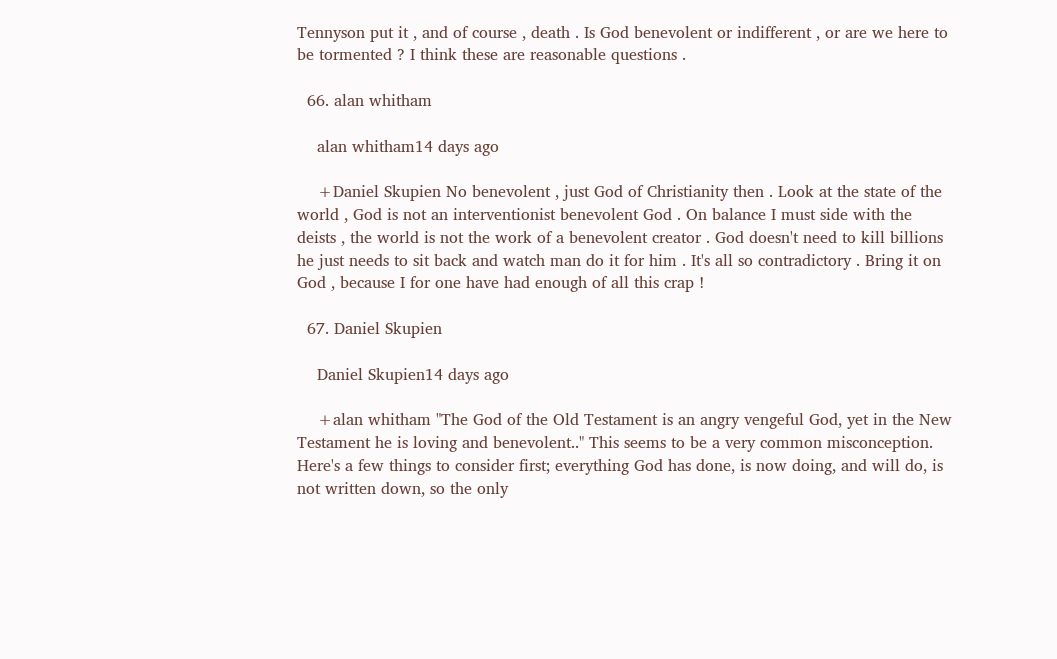Tennyson put it , and of course , death . Is God benevolent or indifferent , or are we here to be tormented ? I think these are reasonable questions .

  66. alan whitham

    alan whitham14 days ago

    +Daniel Skupien No benevolent , just God of Christianity then . Look at the state of the world , God is not an interventionist benevolent God . On balance I must side with the deists , the world is not the work of a benevolent creator . God doesn't need to kill billions he just needs to sit back and watch man do it for him . It's all so contradictory . Bring it on God , because I for one have had enough of all this crap !

  67. Daniel Skupien

    Daniel Skupien14 days ago

    +alan whitham "The God of the Old Testament is an angry vengeful God, yet in the New Testament he is loving and benevolent.." This seems to be a very common misconception. Here's a few things to consider first; everything God has done, is now doing, and will do, is not written down, so the only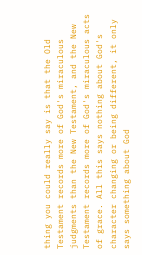thing you could really say is that the Old Testament records more of God's miraculous judgments than the New Testament, and the New Testament records more of God's miraculous acts of grace. All this says nothing about God's character changing or being different, it only says something about God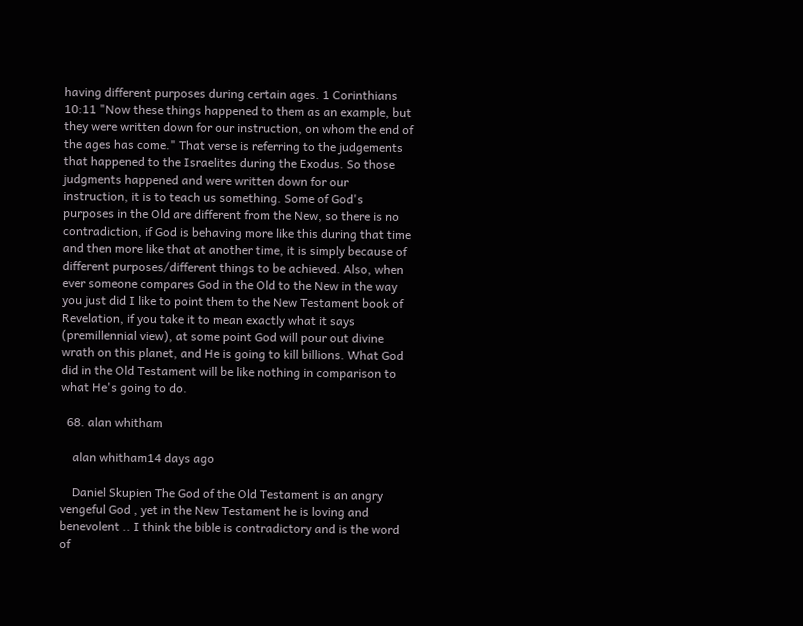having different purposes during certain ages. 1 Corinthians 10:11 "Now these things happened to them as an example, but they were written down for our instruction, on whom the end of the ages has come." That verse is referring to the judgements that happened to the Israelites during the Exodus. So those judgments happened and were written down for our instruction, it is to teach us something. Some of God's purposes in the Old are different from the New, so there is no contradiction, if God is behaving more like this during that time and then more like that at another time, it is simply because of different purposes/different things to be achieved. Also, when ever someone compares God in the Old to the New in the way you just did I like to point them to the New Testament book of Revelation, if you take it to mean exactly what it says (premillennial view), at some point God will pour out divine wrath on this planet, and He is going to kill billions. What God did in the Old Testament will be like nothing in comparison to what He's going to do.

  68. alan whitham

    alan whitham14 days ago

    Daniel Skupien The God of the Old Testament is an angry vengeful God , yet in the New Testament he is loving and benevolent .. I think the bible is contradictory and is the word of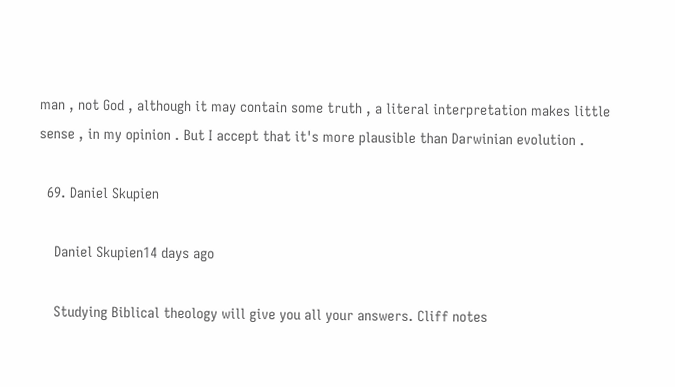man , not God , although it may contain some truth , a literal interpretation makes little sense , in my opinion . But I accept that it's more plausible than Darwinian evolution .

  69. Daniel Skupien

    Daniel Skupien14 days ago

    Studying Biblical theology will give you all your answers. Cliff notes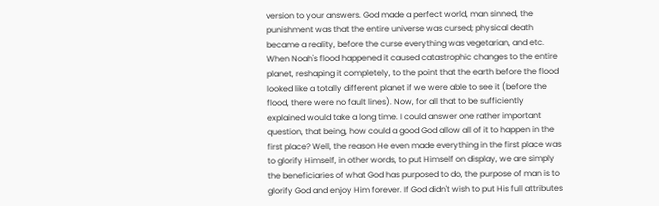version to your answers. God made a perfect world, man sinned, the punishment was that the entire universe was cursed; physical death became a reality, before the curse everything was vegetarian, and etc. When Noah's flood happened it caused catastrophic changes to the entire planet, reshaping it completely, to the point that the earth before the flood looked like a totally different planet if we were able to see it (before the flood, there were no fault lines). Now, for all that to be sufficiently explained would take a long time. I could answer one rather important question, that being, how could a good God allow all of it to happen in the first place? Well, the reason He even made everything in the first place was to glorify Himself, in other words, to put Himself on display, we are simply the beneficiaries of what God has purposed to do, the purpose of man is to glorify God and enjoy Him forever. If God didn't wish to put His full attributes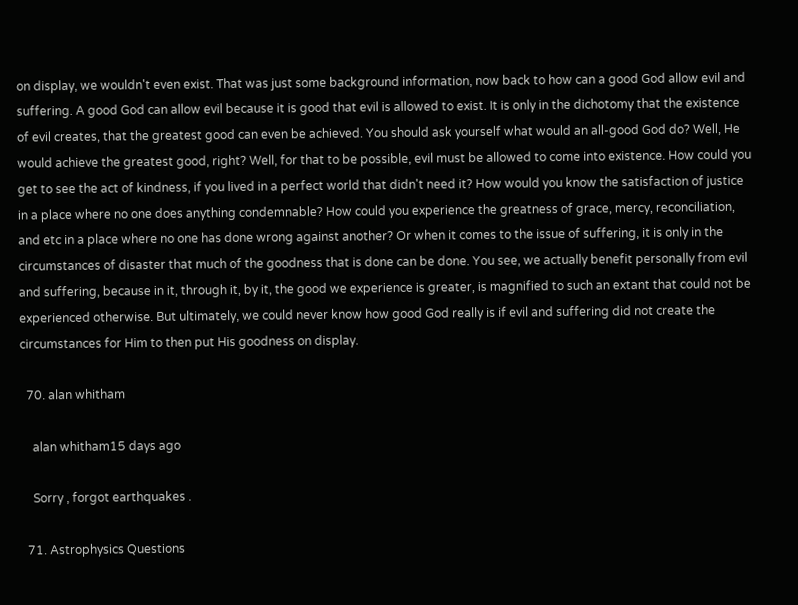on display, we wouldn't even exist. That was just some background information, now back to how can a good God allow evil and suffering. A good God can allow evil because it is good that evil is allowed to exist. It is only in the dichotomy that the existence of evil creates, that the greatest good can even be achieved. You should ask yourself what would an all-good God do? Well, He would achieve the greatest good, right? Well, for that to be possible, evil must be allowed to come into existence. How could you get to see the act of kindness, if you lived in a perfect world that didn't need it? How would you know the satisfaction of justice in a place where no one does anything condemnable? How could you experience the greatness of grace, mercy, reconciliation, and etc in a place where no one has done wrong against another? Or when it comes to the issue of suffering, it is only in the circumstances of disaster that much of the goodness that is done can be done. You see, we actually benefit personally from evil and suffering, because in it, through it, by it, the good we experience is greater, is magnified to such an extant that could not be experienced otherwise. But ultimately, we could never know how good God really is if evil and suffering did not create the circumstances for Him to then put His goodness on display.

  70. alan whitham

    alan whitham15 days ago

    Sorry , forgot earthquakes .

  71. Astrophysics Questions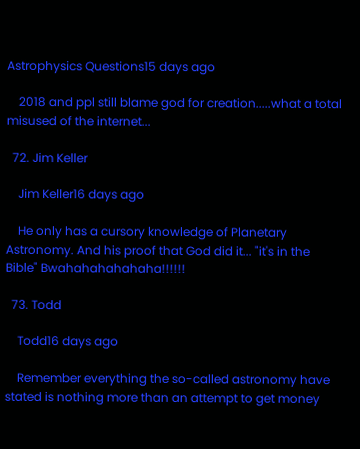Astrophysics Questions15 days ago

    2018 and ppl still blame god for creation.....what a total misused of the internet...

  72. Jim Keller

    Jim Keller16 days ago

    He only has a cursory knowledge of Planetary Astronomy. And his proof that God did it... "it's in the Bible" Bwahahahahahaha!!!!!!

  73. Todd

    Todd16 days ago

    Remember everything the so-called astronomy have stated is nothing more than an attempt to get money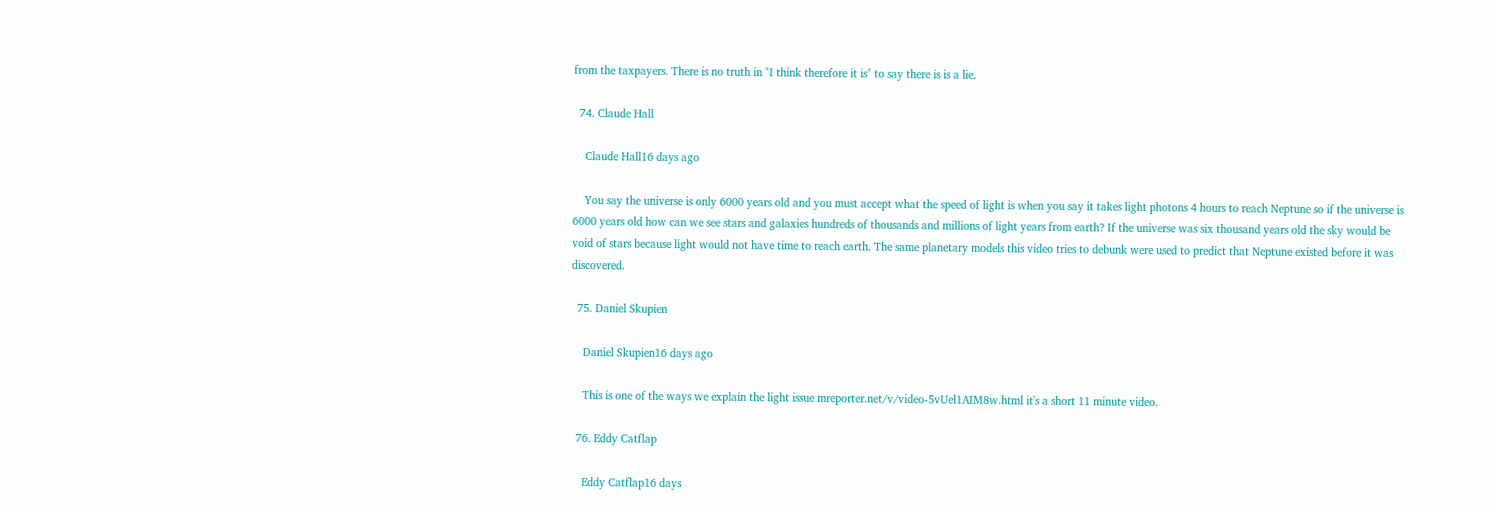from the taxpayers. There is no truth in "I think therefore it is" to say there is is a lie.

  74. Claude Hall

    Claude Hall16 days ago

    You say the universe is only 6000 years old and you must accept what the speed of light is when you say it takes light photons 4 hours to reach Neptune so if the universe is 6000 years old how can we see stars and galaxies hundreds of thousands and millions of light years from earth? If the universe was six thousand years old the sky would be void of stars because light would not have time to reach earth. The same planetary models this video tries to debunk were used to predict that Neptune existed before it was discovered.

  75. Daniel Skupien

    Daniel Skupien16 days ago

    This is one of the ways we explain the light issue mreporter.net/v/video-5vUel1AIM8w.html it's a short 11 minute video.

  76. Eddy Catflap

    Eddy Catflap16 days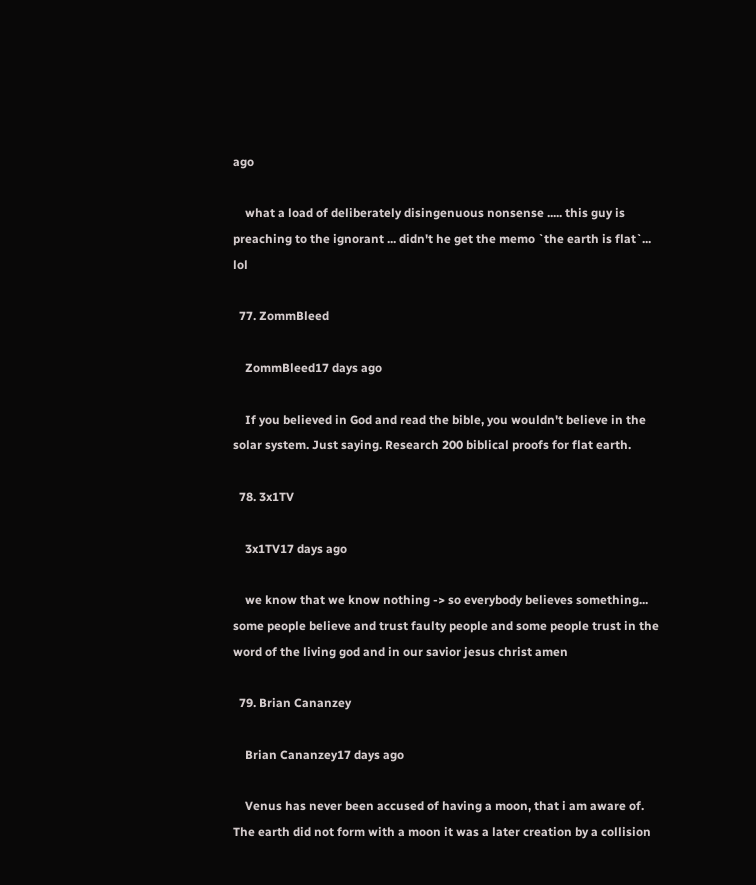ago

    what a load of deliberately disingenuous nonsense ..... this guy is preaching to the ignorant ... didn't he get the memo `the earth is flat`... lol

  77. ZommBleed

    ZommBleed17 days ago

    If you believed in God and read the bible, you wouldn't believe in the solar system. Just saying. Research 200 biblical proofs for flat earth.

  78. 3x1TV

    3x1TV17 days ago

    we know that we know nothing -> so everybody believes something... some people believe and trust faulty people and some people trust in the word of the living god and in our savior jesus christ amen

  79. Brian Cananzey

    Brian Cananzey17 days ago

    Venus has never been accused of having a moon, that i am aware of. The earth did not form with a moon it was a later creation by a collision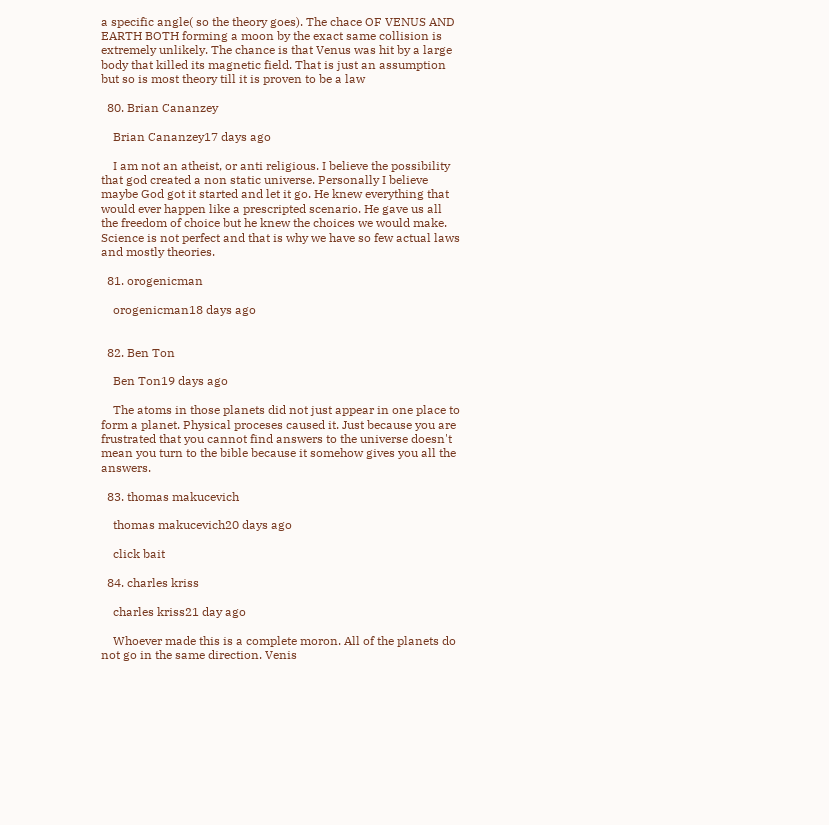a specific angle( so the theory goes). The chace OF VENUS AND EARTH BOTH forming a moon by the exact same collision is extremely unlikely. The chance is that Venus was hit by a large body that killed its magnetic field. That is just an assumption but so is most theory till it is proven to be a law

  80. Brian Cananzey

    Brian Cananzey17 days ago

    I am not an atheist, or anti religious. I believe the possibility that god created a non static universe. Personally I believe maybe God got it started and let it go. He knew everything that would ever happen like a prescripted scenario. He gave us all the freedom of choice but he knew the choices we would make. Science is not perfect and that is why we have so few actual laws and mostly theories.

  81. orogenicman

    orogenicman18 days ago


  82. Ben Ton

    Ben Ton19 days ago

    The atoms in those planets did not just appear in one place to form a planet. Physical proceses caused it. Just because you are frustrated that you cannot find answers to the universe doesn't mean you turn to the bible because it somehow gives you all the answers.

  83. thomas makucevich

    thomas makucevich20 days ago

    click bait

  84. charles kriss

    charles kriss21 day ago

    Whoever made this is a complete moron. All of the planets do not go in the same direction. Venis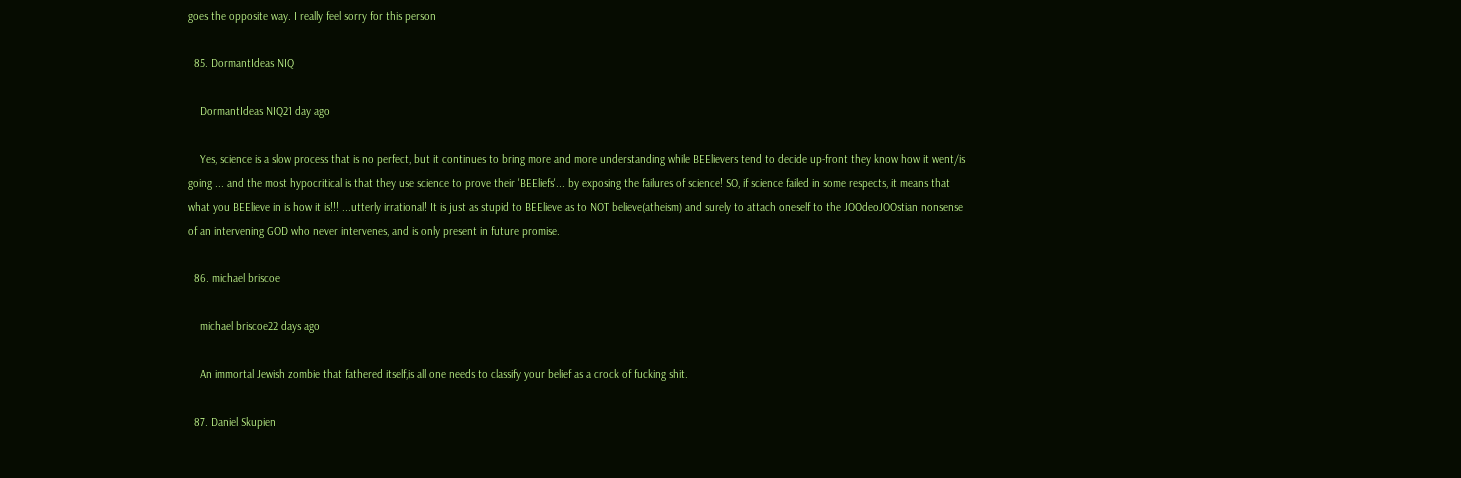goes the opposite way. I really feel sorry for this person

  85. DormantIdeas NIQ

    DormantIdeas NIQ21 day ago

    Yes, science is a slow process that is no perfect, but it continues to bring more and more understanding while BEElievers tend to decide up-front they know how it went/is going ... and the most hypocritical is that they use science to prove their 'BEEliefs'... by exposing the failures of science! SO, if science failed in some respects, it means that what you BEElieve in is how it is!!! ...utterly irrational! It is just as stupid to BEElieve as to NOT believe(atheism) and surely to attach oneself to the JOOdeoJOOstian nonsense of an intervening GOD who never intervenes, and is only present in future promise.

  86. michael briscoe

    michael briscoe22 days ago

    An immortal Jewish zombie that fathered itself,is all one needs to classify your belief as a crock of fucking shit.

  87. Daniel Skupien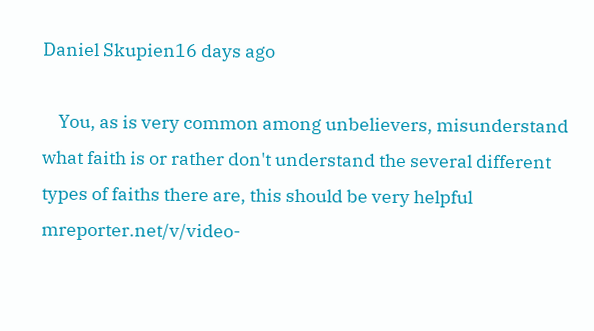Daniel Skupien16 days ago

    You, as is very common among unbelievers, misunderstand what faith is or rather don't understand the several different types of faiths there are, this should be very helpful mreporter.net/v/video-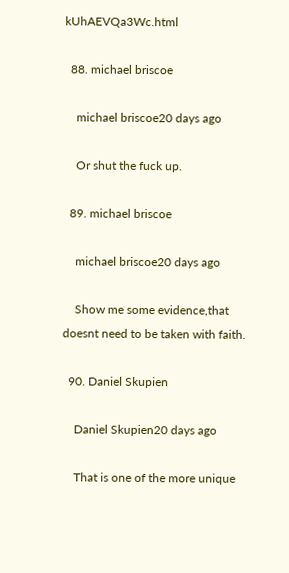kUhAEVQa3Wc.html

  88. michael briscoe

    michael briscoe20 days ago

    Or shut the fuck up.

  89. michael briscoe

    michael briscoe20 days ago

    Show me some evidence,that doesnt need to be taken with faith.

  90. Daniel Skupien

    Daniel Skupien20 days ago

    That is one of the more unique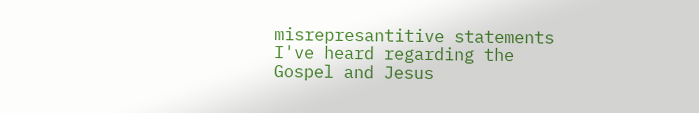misrepresantitive statements I've heard regarding the Gospel and Jesus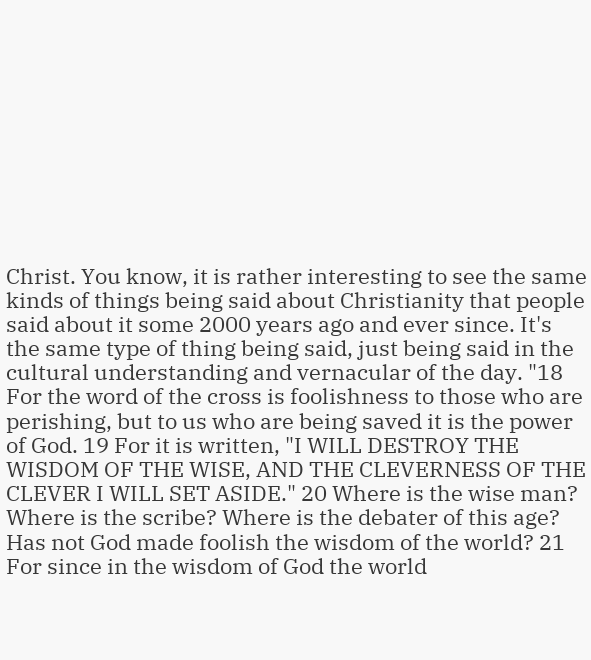Christ. You know, it is rather interesting to see the same kinds of things being said about Christianity that people said about it some 2000 years ago and ever since. It's the same type of thing being said, just being said in the cultural understanding and vernacular of the day. "18 For the word of the cross is foolishness to those who are perishing, but to us who are being saved it is the power of God. 19 For it is written, "I WILL DESTROY THE WISDOM OF THE WISE, AND THE CLEVERNESS OF THE CLEVER I WILL SET ASIDE." 20 Where is the wise man? Where is the scribe? Where is the debater of this age? Has not God made foolish the wisdom of the world? 21 For since in the wisdom of God the world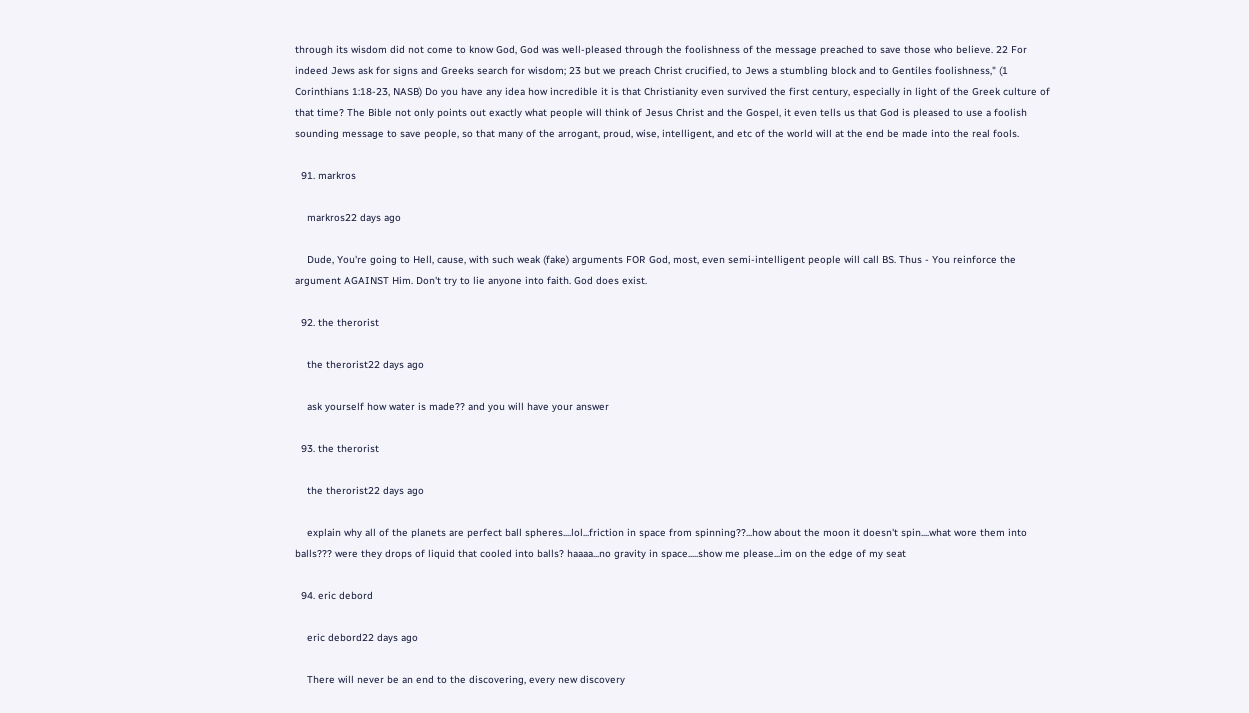through its wisdom did not come to know God, God was well-pleased through the foolishness of the message preached to save those who believe. 22 For indeed Jews ask for signs and Greeks search for wisdom; 23 but we preach Christ crucified, to Jews a stumbling block and to Gentiles foolishness," (1 Corinthians 1:18-23, NASB) Do you have any idea how incredible it is that Christianity even survived the first century, especially in light of the Greek culture of that time? The Bible not only points out exactly what people will think of Jesus Christ and the Gospel, it even tells us that God is pleased to use a foolish sounding message to save people, so that many of the arrogant, proud, wise, intelligent, and etc of the world will at the end be made into the real fools.

  91. markros

    markros22 days ago

    Dude, You're going to Hell, cause, with such weak (fake) arguments FOR God, most, even semi-intelligent people will call BS. Thus - You reinforce the argument AGAINST Him. Don't try to lie anyone into faith. God does exist.

  92. the therorist

    the therorist22 days ago

    ask yourself how water is made?? and you will have your answer

  93. the therorist

    the therorist22 days ago

    explain why all of the planets are perfect ball spheres....lol...friction in space from spinning??...how about the moon it doesn't spin....what wore them into balls??? were they drops of liquid that cooled into balls? haaaa...no gravity in space.....show me please...im on the edge of my seat

  94. eric debord

    eric debord22 days ago

    There will never be an end to the discovering, every new discovery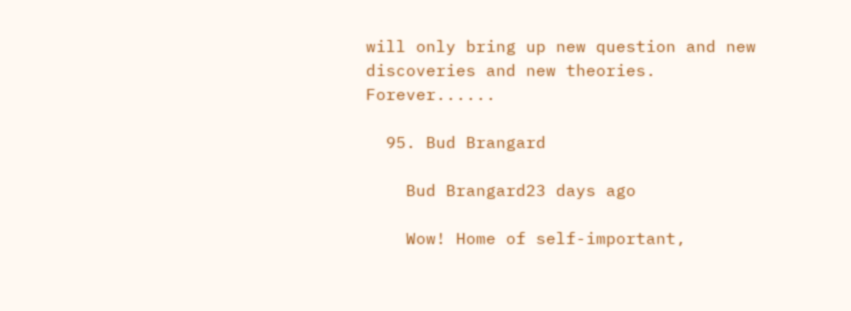will only bring up new question and new discoveries and new theories. Forever......

  95. Bud Brangard

    Bud Brangard23 days ago

    Wow! Home of self-important,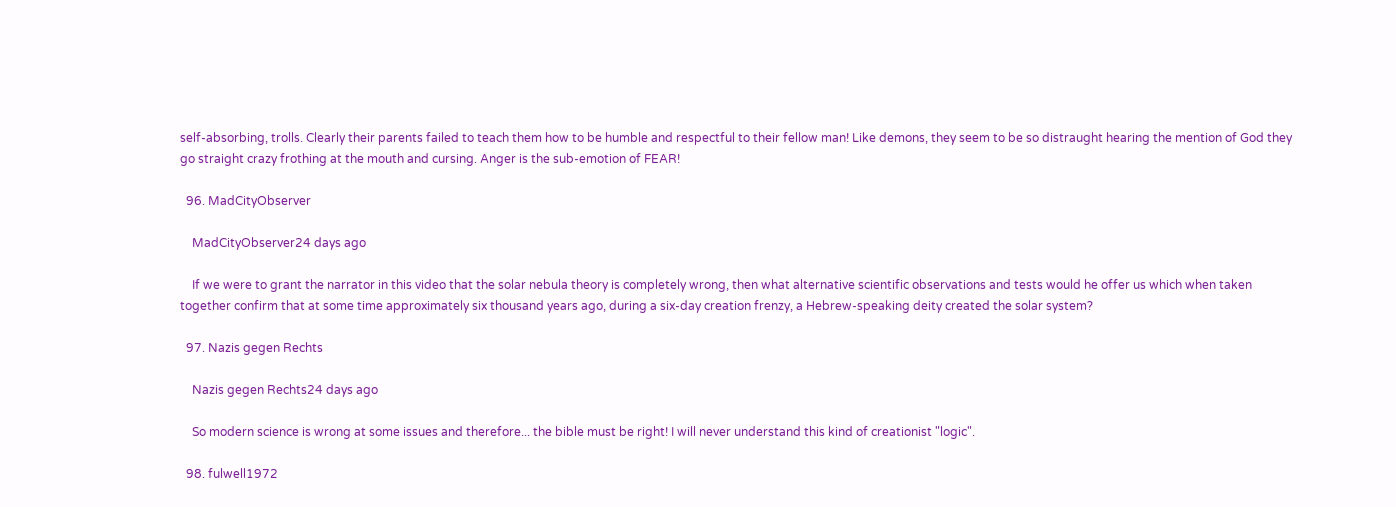self-absorbing, trolls. Clearly their parents failed to teach them how to be humble and respectful to their fellow man! Like demons, they seem to be so distraught hearing the mention of God they go straight crazy frothing at the mouth and cursing. Anger is the sub-emotion of FEAR!

  96. MadCityObserver

    MadCityObserver24 days ago

    If we were to grant the narrator in this video that the solar nebula theory is completely wrong, then what alternative scientific observations and tests would he offer us which when taken together confirm that at some time approximately six thousand years ago, during a six-day creation frenzy, a Hebrew-speaking deity created the solar system?

  97. Nazis gegen Rechts

    Nazis gegen Rechts24 days ago

    So modern science is wrong at some issues and therefore... the bible must be right! I will never understand this kind of creationist "logic".

  98. fulwell1972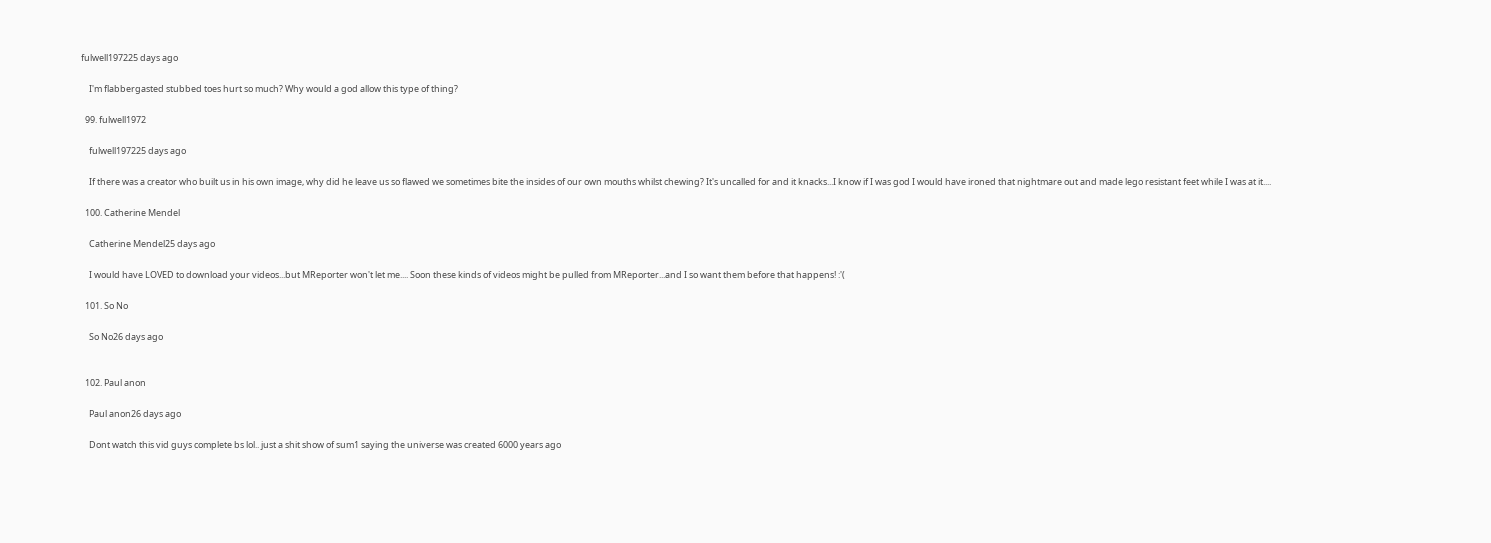fulwell197225 days ago

    I'm flabbergasted stubbed toes hurt so much? Why would a god allow this type of thing?

  99. fulwell1972

    fulwell197225 days ago

    If there was a creator who built us in his own image, why did he leave us so flawed we sometimes bite the insides of our own mouths whilst chewing? It's uncalled for and it knacks...I know if I was god I would have ironed that nightmare out and made lego resistant feet while I was at it....

  100. Catherine Mendel

    Catherine Mendel25 days ago

    I would have LOVED to download your videos...but MReporter won't let me.... Soon these kinds of videos might be pulled from MReporter...and I so want them before that happens! :'(

  101. So No

    So No26 days ago


  102. Paul anon

    Paul anon26 days ago

    Dont watch this vid guys complete bs lol.. just a shit show of sum1 saying the universe was created 6000 years ago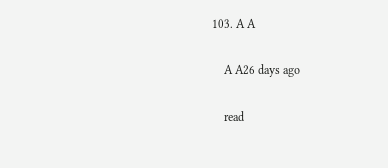103. A A

    A A26 days ago

    read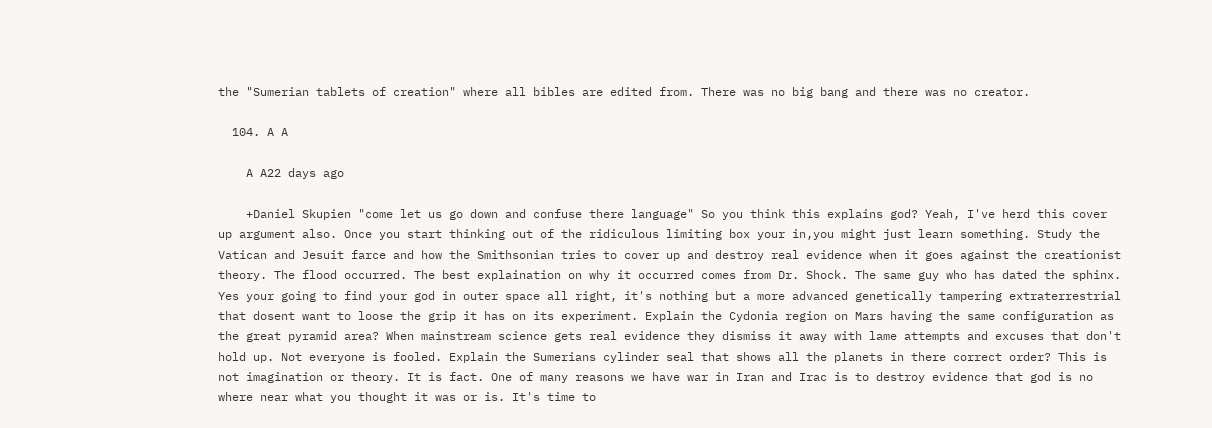the "Sumerian tablets of creation" where all bibles are edited from. There was no big bang and there was no creator.

  104. A A

    A A22 days ago

    +Daniel Skupien "come let us go down and confuse there language" So you think this explains god? Yeah, I've herd this cover up argument also. Once you start thinking out of the ridiculous limiting box your in,you might just learn something. Study the Vatican and Jesuit farce and how the Smithsonian tries to cover up and destroy real evidence when it goes against the creationist theory. The flood occurred. The best explaination on why it occurred comes from Dr. Shock. The same guy who has dated the sphinx. Yes your going to find your god in outer space all right, it's nothing but a more advanced genetically tampering extraterrestrial that dosent want to loose the grip it has on its experiment. Explain the Cydonia region on Mars having the same configuration as the great pyramid area? When mainstream science gets real evidence they dismiss it away with lame attempts and excuses that don't hold up. Not everyone is fooled. Explain the Sumerians cylinder seal that shows all the planets in there correct order? This is not imagination or theory. It is fact. One of many reasons we have war in Iran and Irac is to destroy evidence that god is no where near what you thought it was or is. It's time to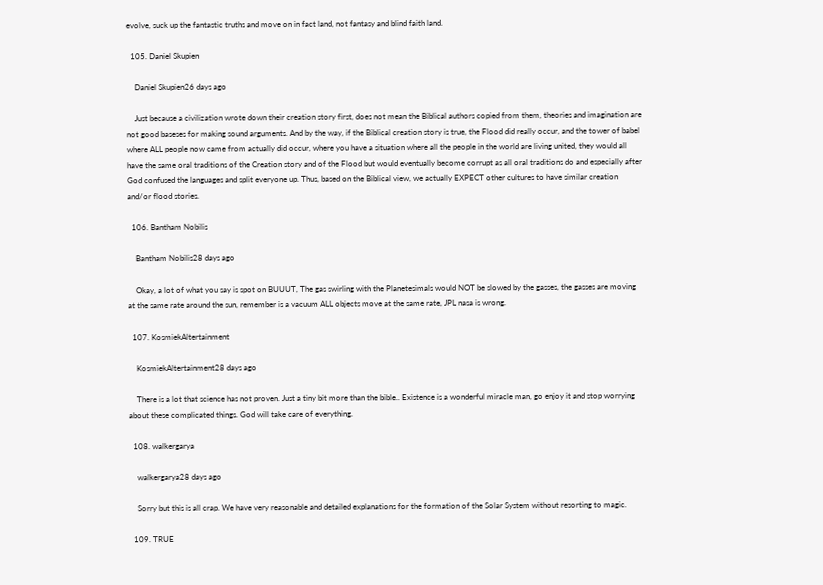evolve, suck up the fantastic truths and move on in fact land, not fantasy and blind faith land.

  105. Daniel Skupien

    Daniel Skupien26 days ago

    Just because a civilization wrote down their creation story first, does not mean the Biblical authors copied from them, theories and imagination are not good baseses for making sound arguments. And by the way, if the Biblical creation story is true, the Flood did really occur, and the tower of babel where ALL people now came from actually did occur, where you have a situation where all the people in the world are living united, they would all have the same oral traditions of the Creation story and of the Flood but would eventually become corrupt as all oral traditions do and especially after God confused the languages and split everyone up. Thus, based on the Biblical view, we actually EXPECT other cultures to have similar creation and/or flood stories.

  106. Bantham Nobilis

    Bantham Nobilis28 days ago

    Okay, a lot of what you say is spot on BUUUT, The gas swirling with the Planetesimals would NOT be slowed by the gasses, the gasses are moving at the same rate around the sun, remember is a vacuum ALL objects move at the same rate, JPL nasa is wrong.

  107. KosmiekAltertainment

    KosmiekAltertainment28 days ago

    There is a lot that science has not proven. Just a tiny bit more than the bible.. Existence is a wonderful miracle man, go enjoy it and stop worrying about these complicated things. God will take care of everything.

  108. walkergarya

    walkergarya28 days ago

    Sorry but this is all crap. We have very reasonable and detailed explanations for the formation of the Solar System without resorting to magic.

  109. TRUE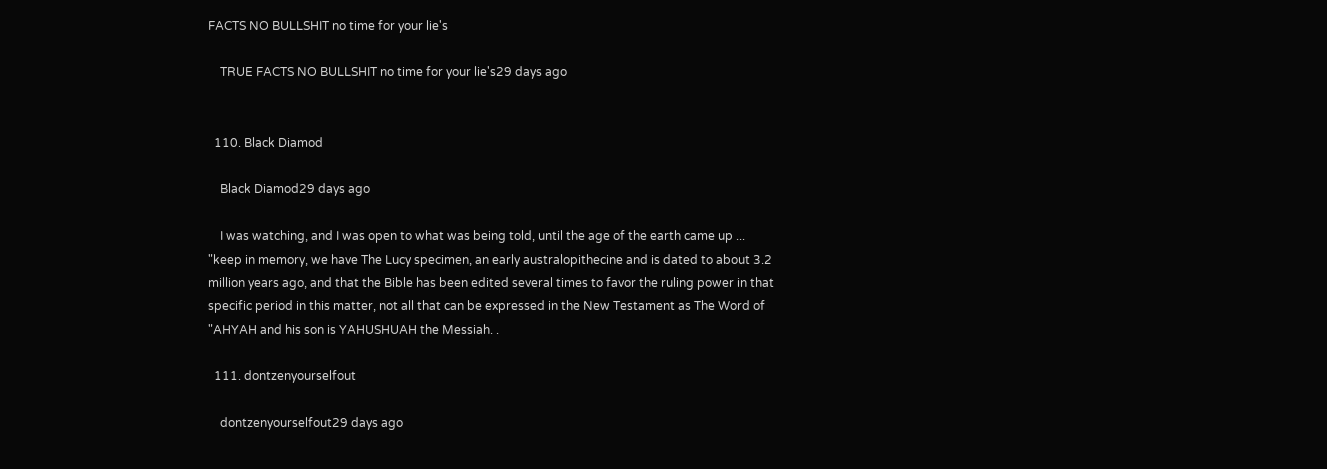FACTS NO BULLSHIT no time for your lie's

    TRUE FACTS NO BULLSHIT no time for your lie's29 days ago


  110. Black Diamod

    Black Diamod29 days ago

    I was watching, and I was open to what was being told, until the age of the earth came up ... "keep in memory, we have The Lucy specimen, an early australopithecine and is dated to about 3.2 million years ago, and that the Bible has been edited several times to favor the ruling power in that specific period in this matter, not all that can be expressed in the New Testament as The Word of "AHYAH and his son is YAHUSHUAH the Messiah. .

  111. dontzenyourselfout

    dontzenyourselfout29 days ago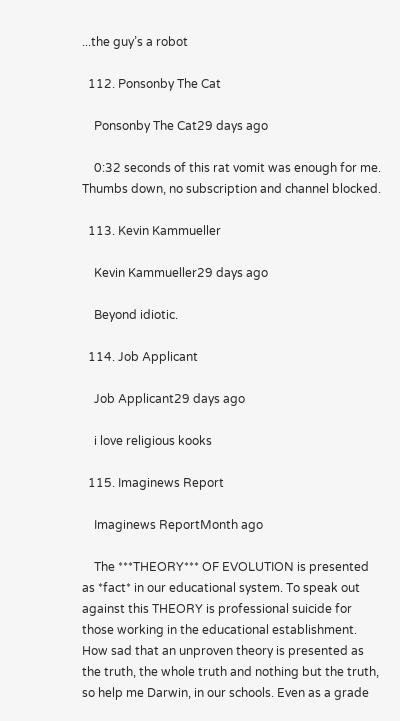...the guy’s a robot

  112. Ponsonby The Cat

    Ponsonby The Cat29 days ago

    0:32 seconds of this rat vomit was enough for me. Thumbs down, no subscription and channel blocked.

  113. Kevin Kammueller

    Kevin Kammueller29 days ago

    Beyond idiotic.

  114. Job Applicant

    Job Applicant29 days ago

    i love religious kooks

  115. Imaginews Report

    Imaginews ReportMonth ago

    The ***THEORY*** OF EVOLUTION is presented as *fact* in our educational system. To speak out against this THEORY is professional suicide for those working in the educational establishment. How sad that an unproven theory is presented as the truth, the whole truth and nothing but the truth, so help me Darwin, in our schools. Even as a grade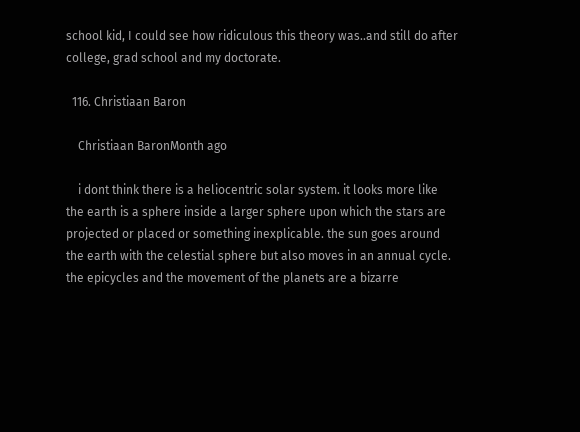school kid, I could see how ridiculous this theory was..and still do after college, grad school and my doctorate.

  116. Christiaan Baron

    Christiaan BaronMonth ago

    i dont think there is a heliocentric solar system. it looks more like the earth is a sphere inside a larger sphere upon which the stars are projected or placed or something inexplicable. the sun goes around the earth with the celestial sphere but also moves in an annual cycle. the epicycles and the movement of the planets are a bizarre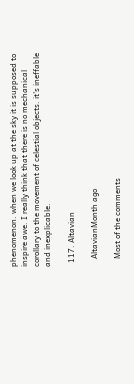phenomenon. when we look up at the sky it is supposed to inspire awe. I really think that there is no mechanical corollary to the movement of celestial objects. it's ineffable and inexplicable.

  117. Altavian

    AltavianMonth ago

    Most of the comments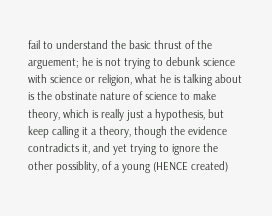fail to understand the basic thrust of the arguement; he is not trying to debunk science with science or religion, what he is talking about is the obstinate nature of science to make theory, which is really just a hypothesis, but keep calling it a theory, though the evidence contradicts it, and yet trying to ignore the other possiblity, of a young (HENCE created)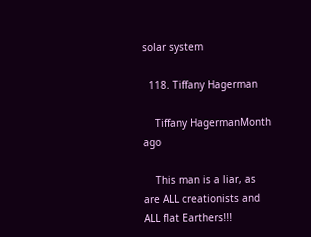solar system

  118. Tiffany Hagerman

    Tiffany HagermanMonth ago

    This man is a liar, as are ALL creationists and ALL flat Earthers!!!